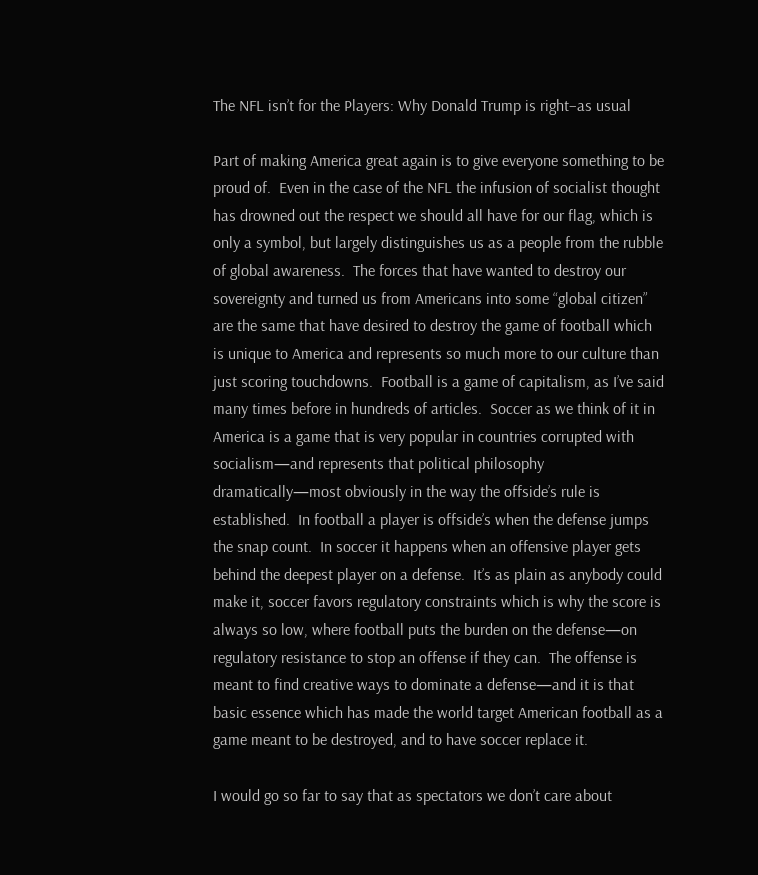The NFL isn’t for the Players: Why Donald Trump is right–as usual

Part of making America great again is to give everyone something to be proud of.  Even in the case of the NFL the infusion of socialist thought has drowned out the respect we should all have for our flag, which is only a symbol, but largely distinguishes us as a people from the rubble of global awareness.  The forces that have wanted to destroy our sovereignty and turned us from Americans into some “global citizen” are the same that have desired to destroy the game of football which is unique to America and represents so much more to our culture than just scoring touchdowns.  Football is a game of capitalism, as I’ve said many times before in hundreds of articles.  Soccer as we think of it in America is a game that is very popular in countries corrupted with socialism—and represents that political philosophy dramatically—most obviously in the way the offside’s rule is established.  In football a player is offside’s when the defense jumps the snap count.  In soccer it happens when an offensive player gets behind the deepest player on a defense.  It’s as plain as anybody could make it, soccer favors regulatory constraints which is why the score is always so low, where football puts the burden on the defense—on regulatory resistance to stop an offense if they can.  The offense is meant to find creative ways to dominate a defense—and it is that basic essence which has made the world target American football as a game meant to be destroyed, and to have soccer replace it.

I would go so far to say that as spectators we don’t care about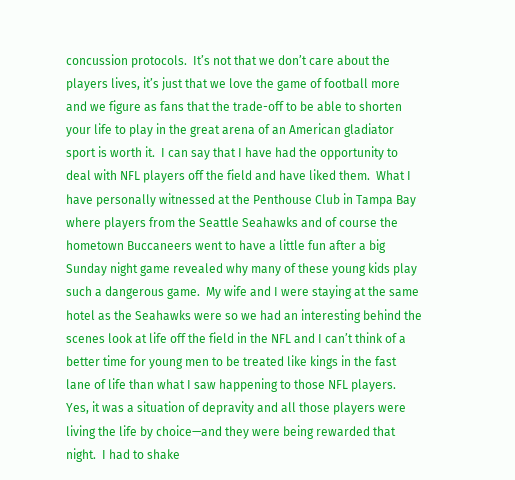concussion protocols.  It’s not that we don’t care about the players lives, it’s just that we love the game of football more and we figure as fans that the trade-off to be able to shorten your life to play in the great arena of an American gladiator sport is worth it.  I can say that I have had the opportunity to deal with NFL players off the field and have liked them.  What I have personally witnessed at the Penthouse Club in Tampa Bay where players from the Seattle Seahawks and of course the hometown Buccaneers went to have a little fun after a big Sunday night game revealed why many of these young kids play such a dangerous game.  My wife and I were staying at the same hotel as the Seahawks were so we had an interesting behind the scenes look at life off the field in the NFL and I can’t think of a better time for young men to be treated like kings in the fast lane of life than what I saw happening to those NFL players.  Yes, it was a situation of depravity and all those players were living the life by choice—and they were being rewarded that night.  I had to shake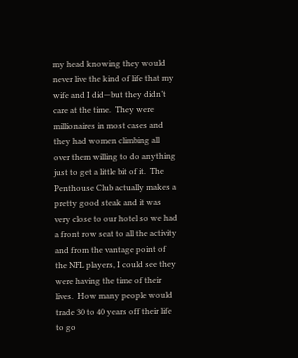my head knowing they would never live the kind of life that my wife and I did—but they didn’t care at the time.  They were millionaires in most cases and they had women climbing all over them willing to do anything just to get a little bit of it.  The Penthouse Club actually makes a pretty good steak and it was very close to our hotel so we had a front row seat to all the activity and from the vantage point of the NFL players, I could see they were having the time of their lives.  How many people would trade 30 to 40 years off their life to go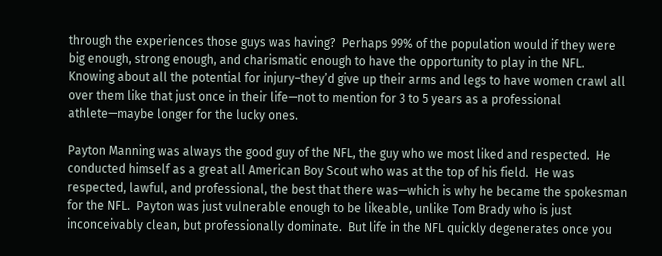through the experiences those guys was having?  Perhaps 99% of the population would if they were big enough, strong enough, and charismatic enough to have the opportunity to play in the NFL.  Knowing about all the potential for injury–they’d give up their arms and legs to have women crawl all over them like that just once in their life—not to mention for 3 to 5 years as a professional athlete—maybe longer for the lucky ones.

Payton Manning was always the good guy of the NFL, the guy who we most liked and respected.  He conducted himself as a great all American Boy Scout who was at the top of his field.  He was respected, lawful, and professional, the best that there was—which is why he became the spokesman for the NFL.  Payton was just vulnerable enough to be likeable, unlike Tom Brady who is just inconceivably clean, but professionally dominate.  But life in the NFL quickly degenerates once you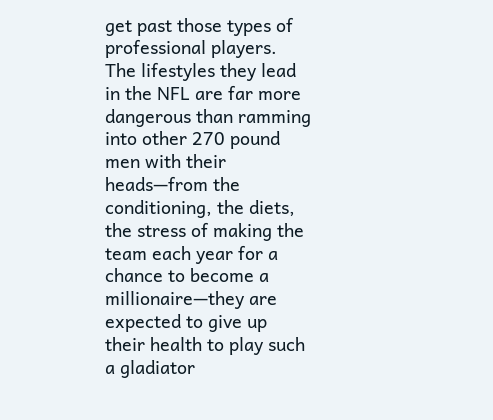get past those types of professional players.  The lifestyles they lead in the NFL are far more dangerous than ramming into other 270 pound men with their heads—from the conditioning, the diets, the stress of making the team each year for a chance to become a millionaire—they are expected to give up their health to play such a gladiator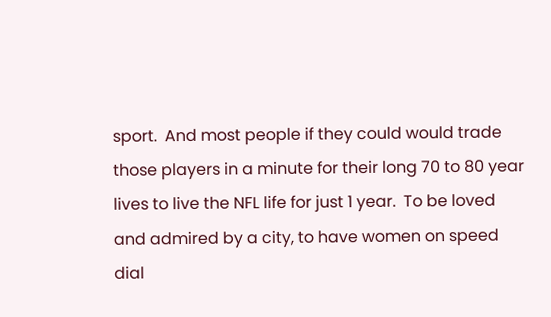sport.  And most people if they could would trade those players in a minute for their long 70 to 80 year lives to live the NFL life for just 1 year.  To be loved and admired by a city, to have women on speed dial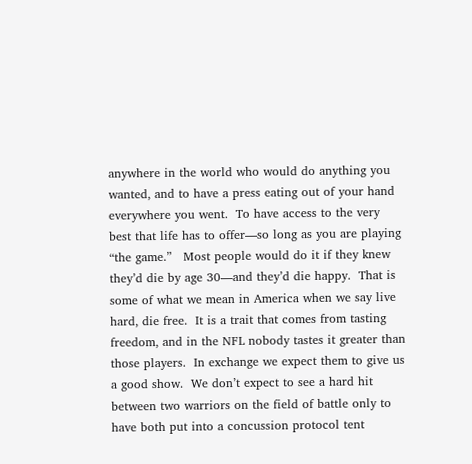anywhere in the world who would do anything you wanted, and to have a press eating out of your hand everywhere you went.  To have access to the very best that life has to offer—so long as you are playing “the game.”   Most people would do it if they knew they’d die by age 30—and they’d die happy.  That is some of what we mean in America when we say live hard, die free.  It is a trait that comes from tasting freedom, and in the NFL nobody tastes it greater than those players.  In exchange we expect them to give us a good show.  We don’t expect to see a hard hit between two warriors on the field of battle only to have both put into a concussion protocol tent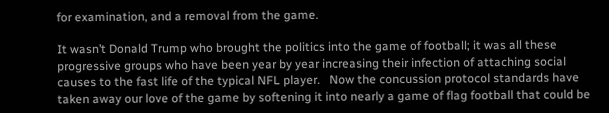for examination, and a removal from the game.

It wasn’t Donald Trump who brought the politics into the game of football; it was all these progressive groups who have been year by year increasing their infection of attaching social causes to the fast life of the typical NFL player.   Now the concussion protocol standards have taken away our love of the game by softening it into nearly a game of flag football that could be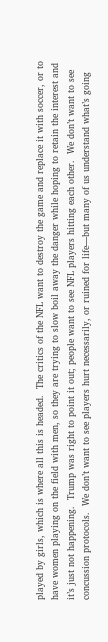played by girls, which is where all this is headed.  The critics of the NFL want to destroy the game and replace it with soccer, or to have women playing on the field with men, so they are trying to slow boil away the danger while hoping to retain the interest and it’s just not happening.  Trump was right to point it out; people want to see NFL players hitting each other.  We don’t want to see concussion protocols.  We don’t want to see players hurt necessarily, or ruined for life—but many of us understand what’s going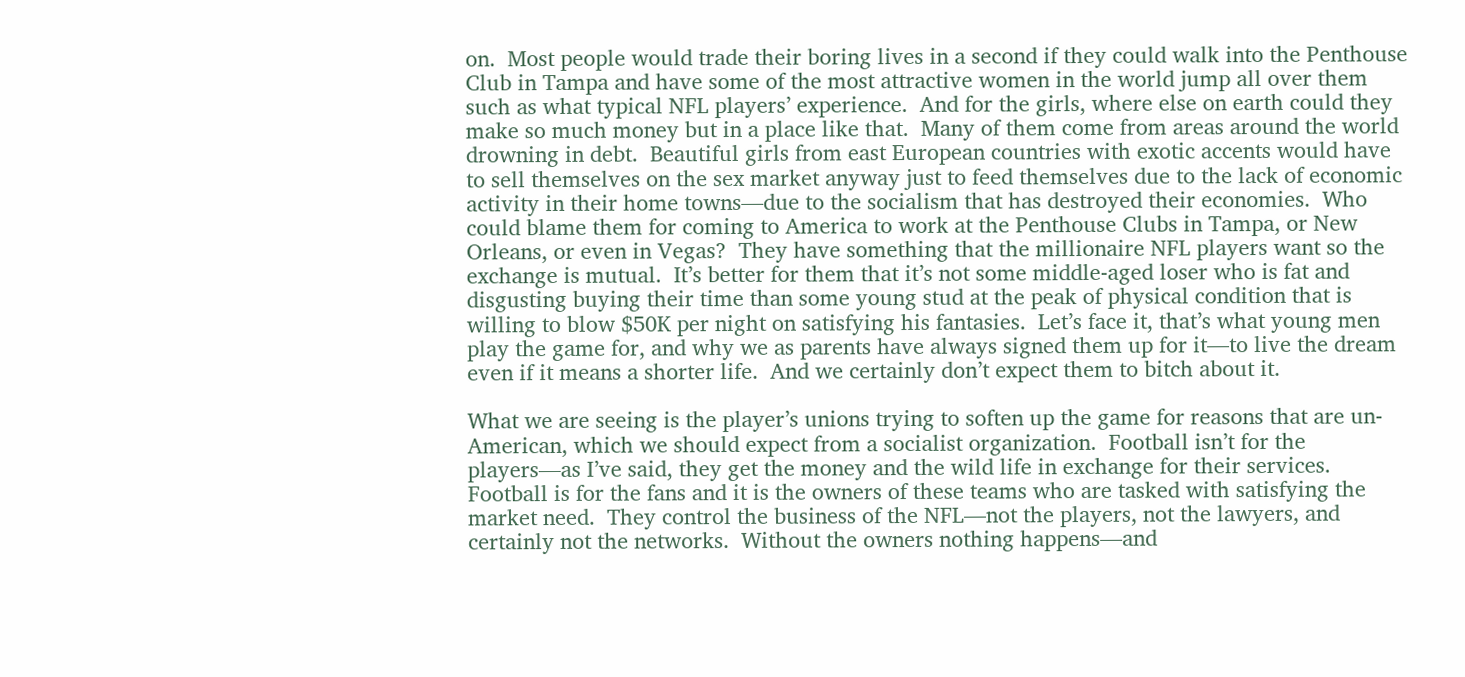on.  Most people would trade their boring lives in a second if they could walk into the Penthouse Club in Tampa and have some of the most attractive women in the world jump all over them such as what typical NFL players’ experience.  And for the girls, where else on earth could they make so much money but in a place like that.  Many of them come from areas around the world drowning in debt.  Beautiful girls from east European countries with exotic accents would have to sell themselves on the sex market anyway just to feed themselves due to the lack of economic activity in their home towns—due to the socialism that has destroyed their economies.  Who could blame them for coming to America to work at the Penthouse Clubs in Tampa, or New Orleans, or even in Vegas?  They have something that the millionaire NFL players want so the exchange is mutual.  It’s better for them that it’s not some middle-aged loser who is fat and disgusting buying their time than some young stud at the peak of physical condition that is willing to blow $50K per night on satisfying his fantasies.  Let’s face it, that’s what young men play the game for, and why we as parents have always signed them up for it—to live the dream even if it means a shorter life.  And we certainly don’t expect them to bitch about it.

What we are seeing is the player’s unions trying to soften up the game for reasons that are un-American, which we should expect from a socialist organization.  Football isn’t for the players—as I’ve said, they get the money and the wild life in exchange for their services.  Football is for the fans and it is the owners of these teams who are tasked with satisfying the market need.  They control the business of the NFL—not the players, not the lawyers, and certainly not the networks.  Without the owners nothing happens—and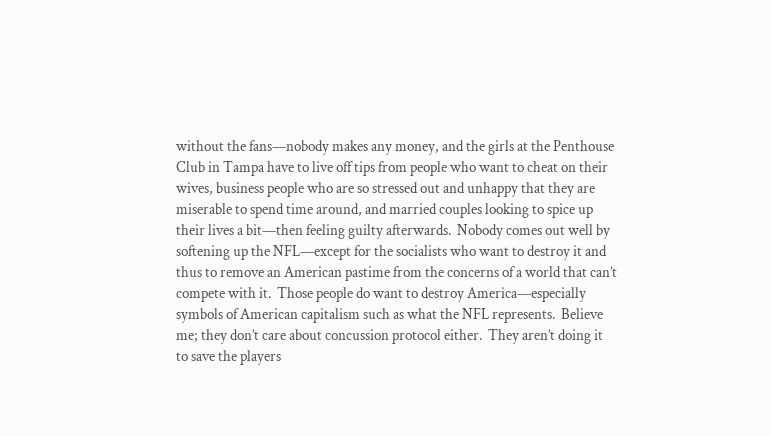without the fans—nobody makes any money, and the girls at the Penthouse Club in Tampa have to live off tips from people who want to cheat on their wives, business people who are so stressed out and unhappy that they are miserable to spend time around, and married couples looking to spice up their lives a bit—then feeling guilty afterwards.  Nobody comes out well by softening up the NFL—except for the socialists who want to destroy it and thus to remove an American pastime from the concerns of a world that can’t compete with it.  Those people do want to destroy America—especially symbols of American capitalism such as what the NFL represents.  Believe me; they don’t care about concussion protocol either.  They aren’t doing it to save the players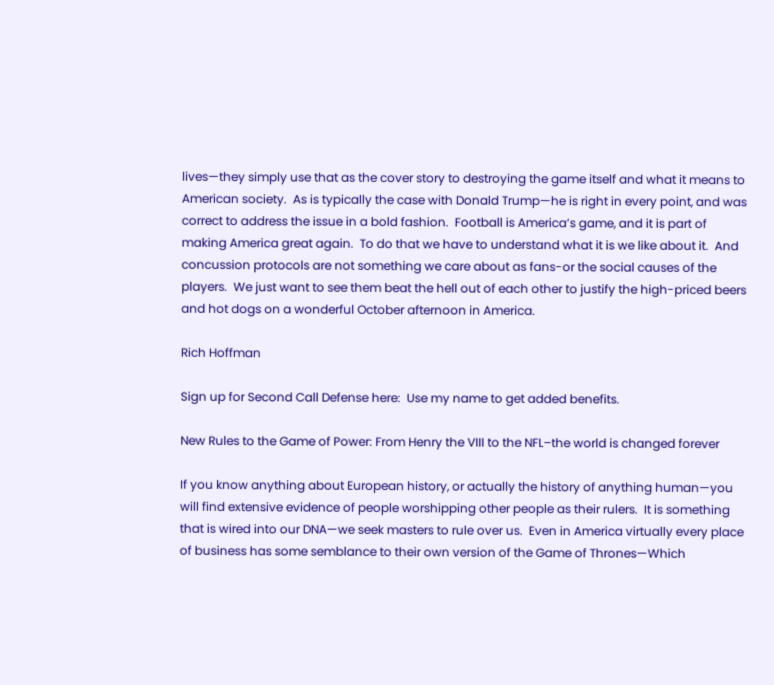lives—they simply use that as the cover story to destroying the game itself and what it means to American society.  As is typically the case with Donald Trump—he is right in every point, and was correct to address the issue in a bold fashion.  Football is America’s game, and it is part of making America great again.  To do that we have to understand what it is we like about it.  And concussion protocols are not something we care about as fans-or the social causes of the players.  We just want to see them beat the hell out of each other to justify the high-priced beers and hot dogs on a wonderful October afternoon in America.

Rich Hoffman

Sign up for Second Call Defense here:  Use my name to get added benefits.

New Rules to the Game of Power: From Henry the VIII to the NFL–the world is changed forever

If you know anything about European history, or actually the history of anything human—you will find extensive evidence of people worshipping other people as their rulers.  It is something that is wired into our DNA—we seek masters to rule over us.  Even in America virtually every place of business has some semblance to their own version of the Game of Thrones—Which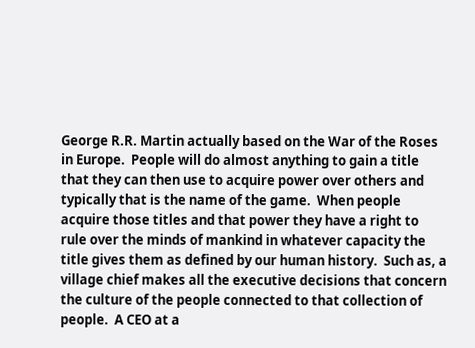George R.R. Martin actually based on the War of the Roses in Europe.  People will do almost anything to gain a title that they can then use to acquire power over others and typically that is the name of the game.  When people acquire those titles and that power they have a right to rule over the minds of mankind in whatever capacity the title gives them as defined by our human history.  Such as, a village chief makes all the executive decisions that concern the culture of the people connected to that collection of people.  A CEO at a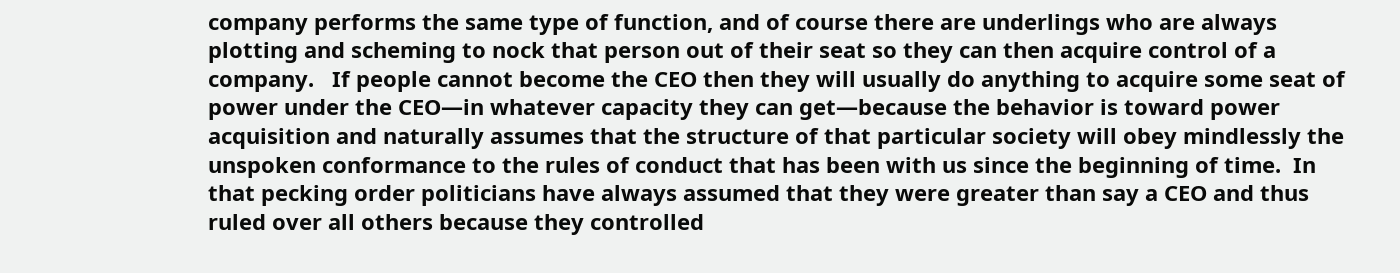company performs the same type of function, and of course there are underlings who are always plotting and scheming to nock that person out of their seat so they can then acquire control of a company.   If people cannot become the CEO then they will usually do anything to acquire some seat of power under the CEO—in whatever capacity they can get—because the behavior is toward power acquisition and naturally assumes that the structure of that particular society will obey mindlessly the unspoken conformance to the rules of conduct that has been with us since the beginning of time.  In that pecking order politicians have always assumed that they were greater than say a CEO and thus ruled over all others because they controlled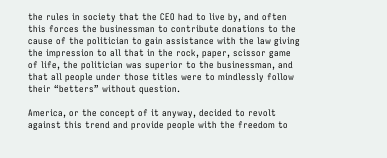the rules in society that the CEO had to live by, and often this forces the businessman to contribute donations to the cause of the politician to gain assistance with the law giving the impression to all that in the rock, paper, scissor game of life, the politician was superior to the businessman, and that all people under those titles were to mindlessly follow their “betters” without question.

America, or the concept of it anyway, decided to revolt against this trend and provide people with the freedom to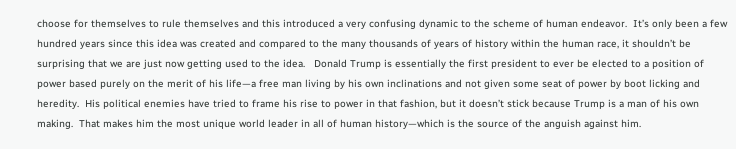choose for themselves to rule themselves and this introduced a very confusing dynamic to the scheme of human endeavor.  It’s only been a few hundred years since this idea was created and compared to the many thousands of years of history within the human race, it shouldn’t be surprising that we are just now getting used to the idea.   Donald Trump is essentially the first president to ever be elected to a position of power based purely on the merit of his life—a free man living by his own inclinations and not given some seat of power by boot licking and heredity.  His political enemies have tried to frame his rise to power in that fashion, but it doesn’t stick because Trump is a man of his own making.  That makes him the most unique world leader in all of human history—which is the source of the anguish against him.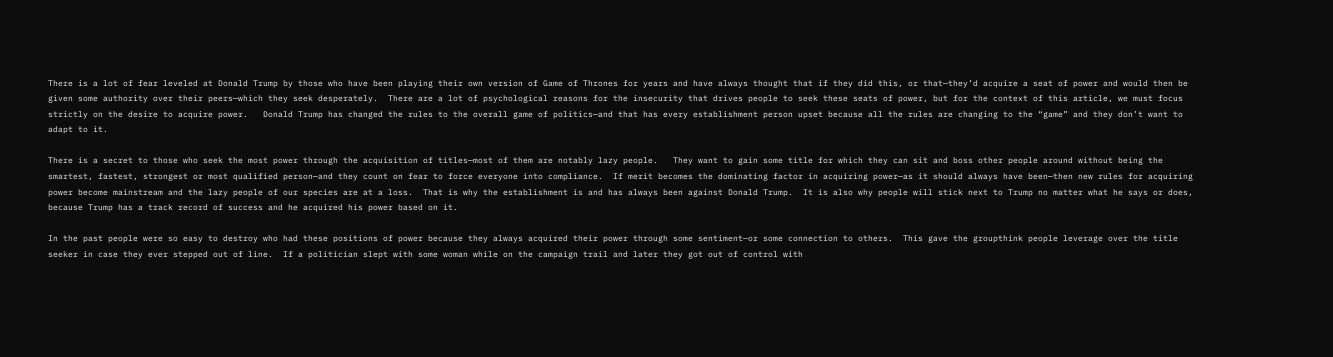There is a lot of fear leveled at Donald Trump by those who have been playing their own version of Game of Thrones for years and have always thought that if they did this, or that—they’d acquire a seat of power and would then be given some authority over their peers—which they seek desperately.  There are a lot of psychological reasons for the insecurity that drives people to seek these seats of power, but for the context of this article, we must focus strictly on the desire to acquire power.   Donald Trump has changed the rules to the overall game of politics—and that has every establishment person upset because all the rules are changing to the “game” and they don’t want to adapt to it.

There is a secret to those who seek the most power through the acquisition of titles—most of them are notably lazy people.   They want to gain some title for which they can sit and boss other people around without being the smartest, fastest, strongest or most qualified person—and they count on fear to force everyone into compliance.  If merit becomes the dominating factor in acquiring power—as it should always have been—then new rules for acquiring power become mainstream and the lazy people of our species are at a loss.  That is why the establishment is and has always been against Donald Trump.  It is also why people will stick next to Trump no matter what he says or does, because Trump has a track record of success and he acquired his power based on it.

In the past people were so easy to destroy who had these positions of power because they always acquired their power through some sentiment—or some connection to others.  This gave the groupthink people leverage over the title seeker in case they ever stepped out of line.  If a politician slept with some woman while on the campaign trail and later they got out of control with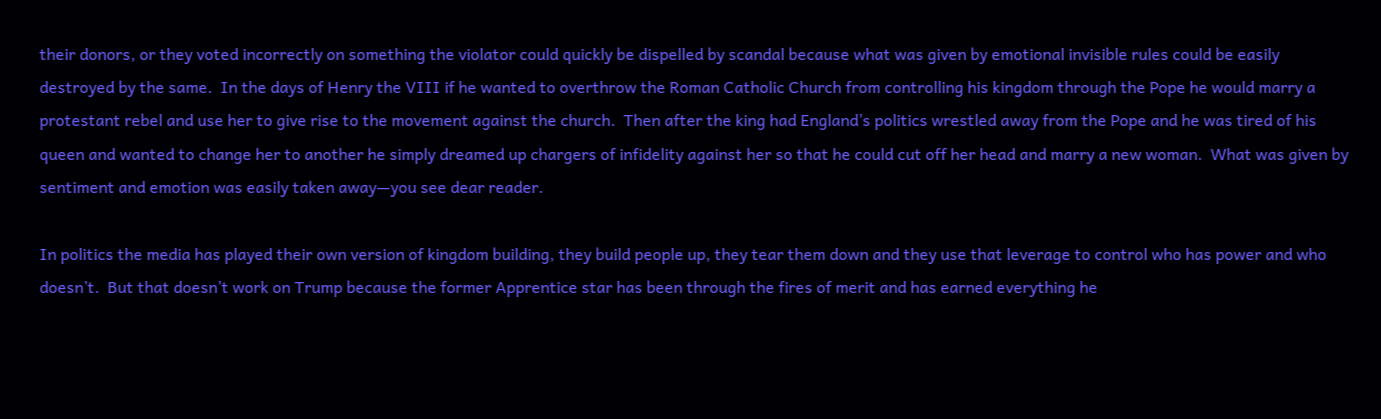their donors, or they voted incorrectly on something the violator could quickly be dispelled by scandal because what was given by emotional invisible rules could be easily destroyed by the same.  In the days of Henry the VIII if he wanted to overthrow the Roman Catholic Church from controlling his kingdom through the Pope he would marry a protestant rebel and use her to give rise to the movement against the church.  Then after the king had England’s politics wrestled away from the Pope and he was tired of his queen and wanted to change her to another he simply dreamed up chargers of infidelity against her so that he could cut off her head and marry a new woman.  What was given by sentiment and emotion was easily taken away—you see dear reader.

In politics the media has played their own version of kingdom building, they build people up, they tear them down and they use that leverage to control who has power and who doesn’t.  But that doesn’t work on Trump because the former Apprentice star has been through the fires of merit and has earned everything he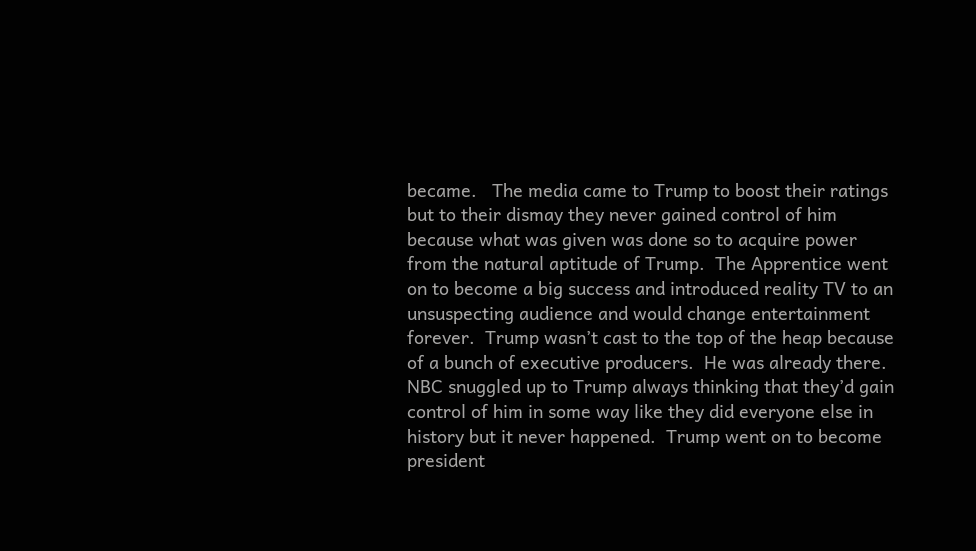became.   The media came to Trump to boost their ratings but to their dismay they never gained control of him because what was given was done so to acquire power from the natural aptitude of Trump.  The Apprentice went on to become a big success and introduced reality TV to an unsuspecting audience and would change entertainment forever.  Trump wasn’t cast to the top of the heap because of a bunch of executive producers.  He was already there.  NBC snuggled up to Trump always thinking that they’d gain control of him in some way like they did everyone else in history but it never happened.  Trump went on to become president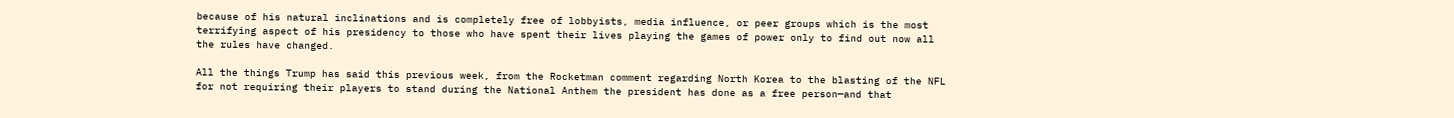because of his natural inclinations and is completely free of lobbyists, media influence, or peer groups which is the most terrifying aspect of his presidency to those who have spent their lives playing the games of power only to find out now all the rules have changed.

All the things Trump has said this previous week, from the Rocketman comment regarding North Korea to the blasting of the NFL for not requiring their players to stand during the National Anthem the president has done as a free person—and that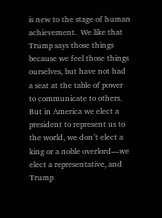is new to the stage of human achievement.  We like that Trump says those things because we feel those things ourselves, but have not had a seat at the table of power to communicate to others.  But in America we elect a president to represent us to the world, we don’t elect a king or a noble overlord—we elect a representative, and Trump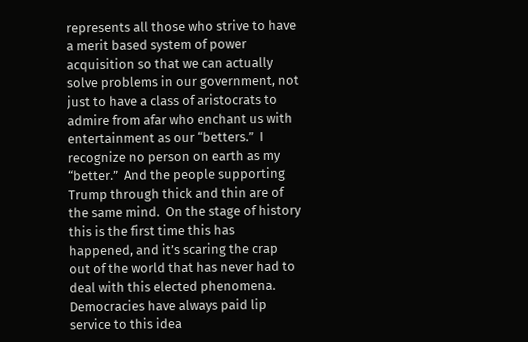represents all those who strive to have a merit based system of power acquisition so that we can actually solve problems in our government, not just to have a class of aristocrats to admire from afar who enchant us with entertainment as our “betters.”  I recognize no person on earth as my “better.”  And the people supporting Trump through thick and thin are of the same mind.  On the stage of history this is the first time this has happened, and it’s scaring the crap out of the world that has never had to deal with this elected phenomena.  Democracies have always paid lip service to this idea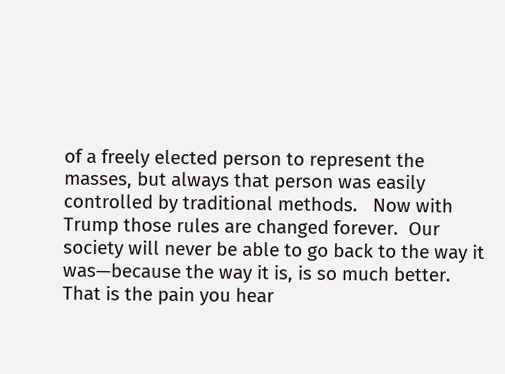of a freely elected person to represent the masses, but always that person was easily controlled by traditional methods.   Now with Trump those rules are changed forever.  Our society will never be able to go back to the way it was—because the way it is, is so much better.  That is the pain you hear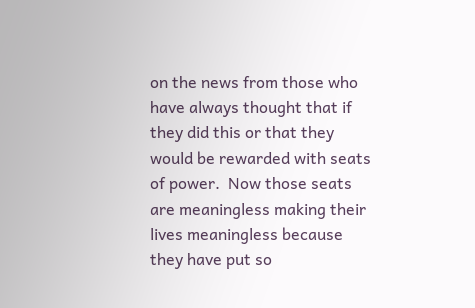on the news from those who have always thought that if they did this or that they would be rewarded with seats of power.  Now those seats are meaningless making their lives meaningless because they have put so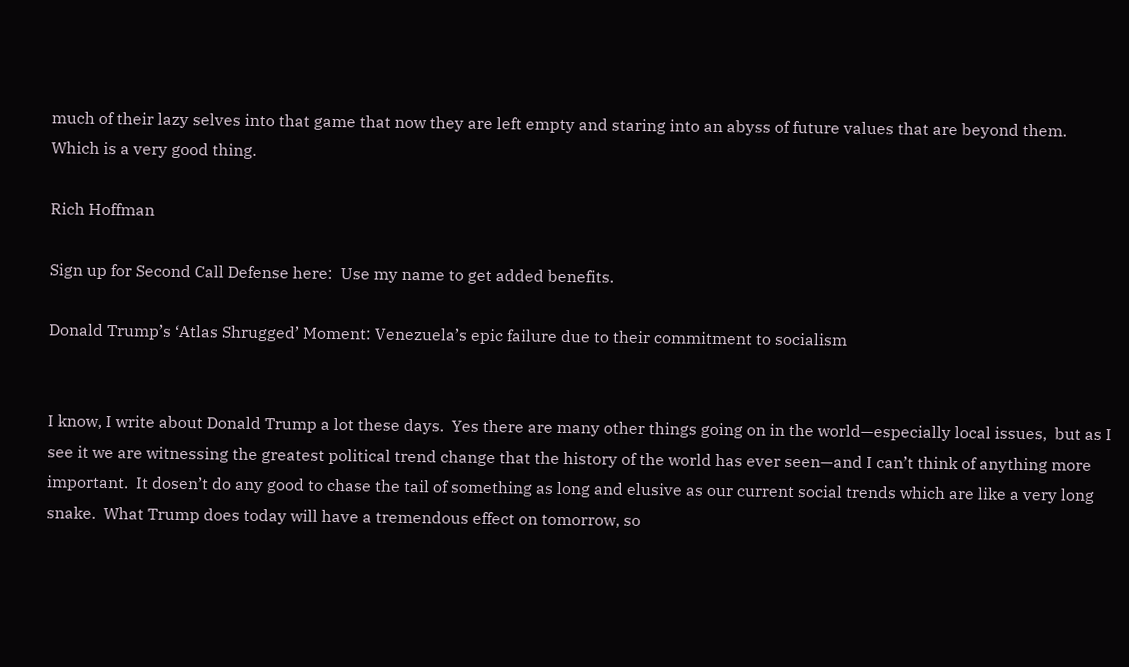much of their lazy selves into that game that now they are left empty and staring into an abyss of future values that are beyond them.  Which is a very good thing.

Rich Hoffman

Sign up for Second Call Defense here:  Use my name to get added benefits.

Donald Trump’s ‘Atlas Shrugged’ Moment: Venezuela’s epic failure due to their commitment to socialism


I know, I write about Donald Trump a lot these days.  Yes there are many other things going on in the world—especially local issues,  but as I see it we are witnessing the greatest political trend change that the history of the world has ever seen—and I can’t think of anything more important.  It dosen’t do any good to chase the tail of something as long and elusive as our current social trends which are like a very long snake.  What Trump does today will have a tremendous effect on tomorrow, so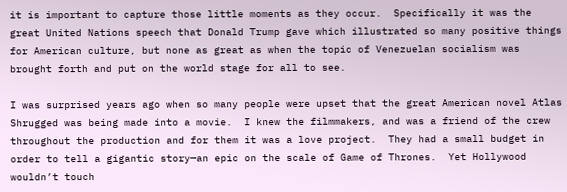it is important to capture those little moments as they occur.  Specifically it was the great United Nations speech that Donald Trump gave which illustrated so many positive things for American culture, but none as great as when the topic of Venezuelan socialism was brought forth and put on the world stage for all to see.

I was surprised years ago when so many people were upset that the great American novel Atlas Shrugged was being made into a movie.  I knew the filmmakers, and was a friend of the crew throughout the production and for them it was a love project.  They had a small budget in order to tell a gigantic story—an epic on the scale of Game of Thrones.  Yet Hollywood wouldn’t touch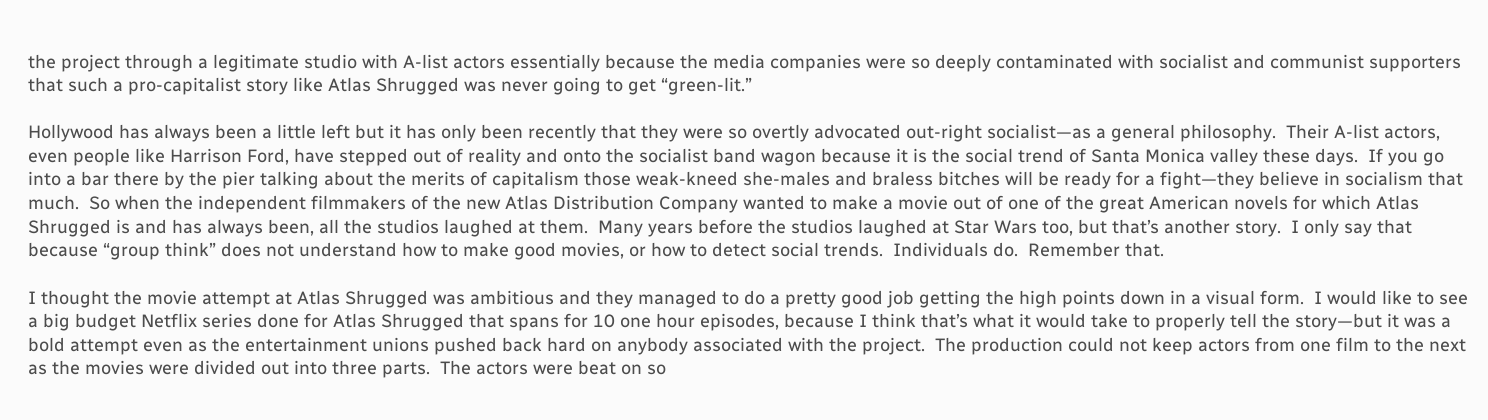the project through a legitimate studio with A-list actors essentially because the media companies were so deeply contaminated with socialist and communist supporters that such a pro-capitalist story like Atlas Shrugged was never going to get “green-lit.”

Hollywood has always been a little left but it has only been recently that they were so overtly advocated out-right socialist—as a general philosophy.  Their A-list actors, even people like Harrison Ford, have stepped out of reality and onto the socialist band wagon because it is the social trend of Santa Monica valley these days.  If you go into a bar there by the pier talking about the merits of capitalism those weak-kneed she-males and braless bitches will be ready for a fight—they believe in socialism that much.  So when the independent filmmakers of the new Atlas Distribution Company wanted to make a movie out of one of the great American novels for which Atlas Shrugged is and has always been, all the studios laughed at them.  Many years before the studios laughed at Star Wars too, but that’s another story.  I only say that because “group think” does not understand how to make good movies, or how to detect social trends.  Individuals do.  Remember that.

I thought the movie attempt at Atlas Shrugged was ambitious and they managed to do a pretty good job getting the high points down in a visual form.  I would like to see a big budget Netflix series done for Atlas Shrugged that spans for 10 one hour episodes, because I think that’s what it would take to properly tell the story—but it was a bold attempt even as the entertainment unions pushed back hard on anybody associated with the project.  The production could not keep actors from one film to the next as the movies were divided out into three parts.  The actors were beat on so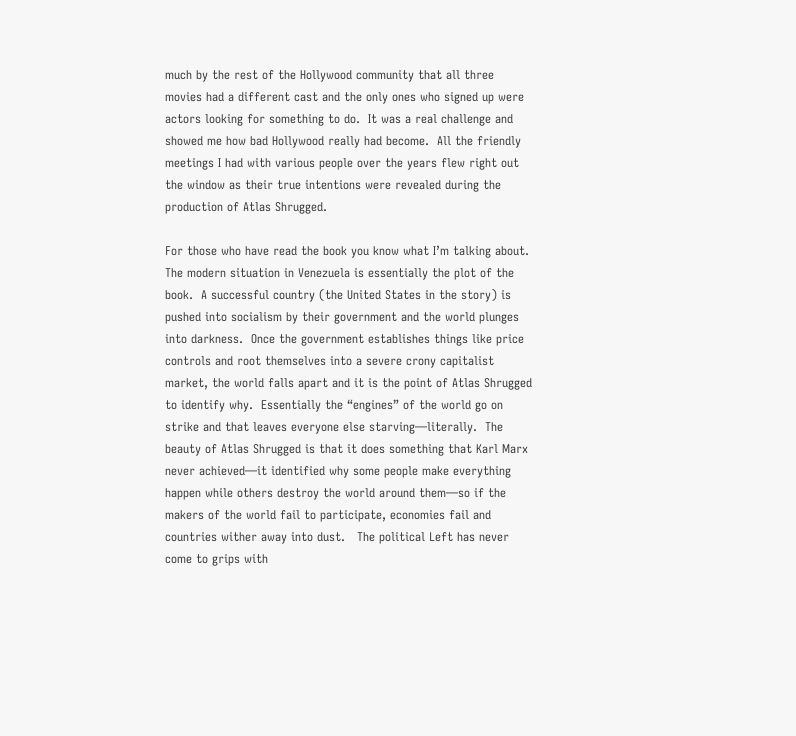much by the rest of the Hollywood community that all three movies had a different cast and the only ones who signed up were actors looking for something to do.  It was a real challenge and showed me how bad Hollywood really had become.  All the friendly meetings I had with various people over the years flew right out the window as their true intentions were revealed during the production of Atlas Shrugged.

For those who have read the book you know what I’m talking about.  The modern situation in Venezuela is essentially the plot of the book.  A successful country (the United States in the story) is pushed into socialism by their government and the world plunges into darkness.  Once the government establishes things like price controls and root themselves into a severe crony capitalist market, the world falls apart and it is the point of Atlas Shrugged to identify why.  Essentially the “engines” of the world go on strike and that leaves everyone else starving—literally.  The beauty of Atlas Shrugged is that it does something that Karl Marx never achieved—it identified why some people make everything happen while others destroy the world around them—so if the makers of the world fail to participate, economies fail and countries wither away into dust.   The political Left has never come to grips with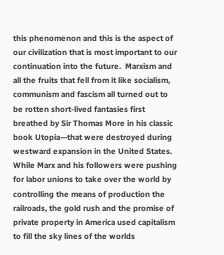this phenomenon and this is the aspect of our civilization that is most important to our continuation into the future.  Marxism and all the fruits that fell from it like socialism, communism and fascism all turned out to be rotten short-lived fantasies first breathed by Sir Thomas More in his classic book Utopia—that were destroyed during westward expansion in the United States.   While Marx and his followers were pushing for labor unions to take over the world by controlling the means of production the railroads, the gold rush and the promise of private property in America used capitalism to fill the sky lines of the worlds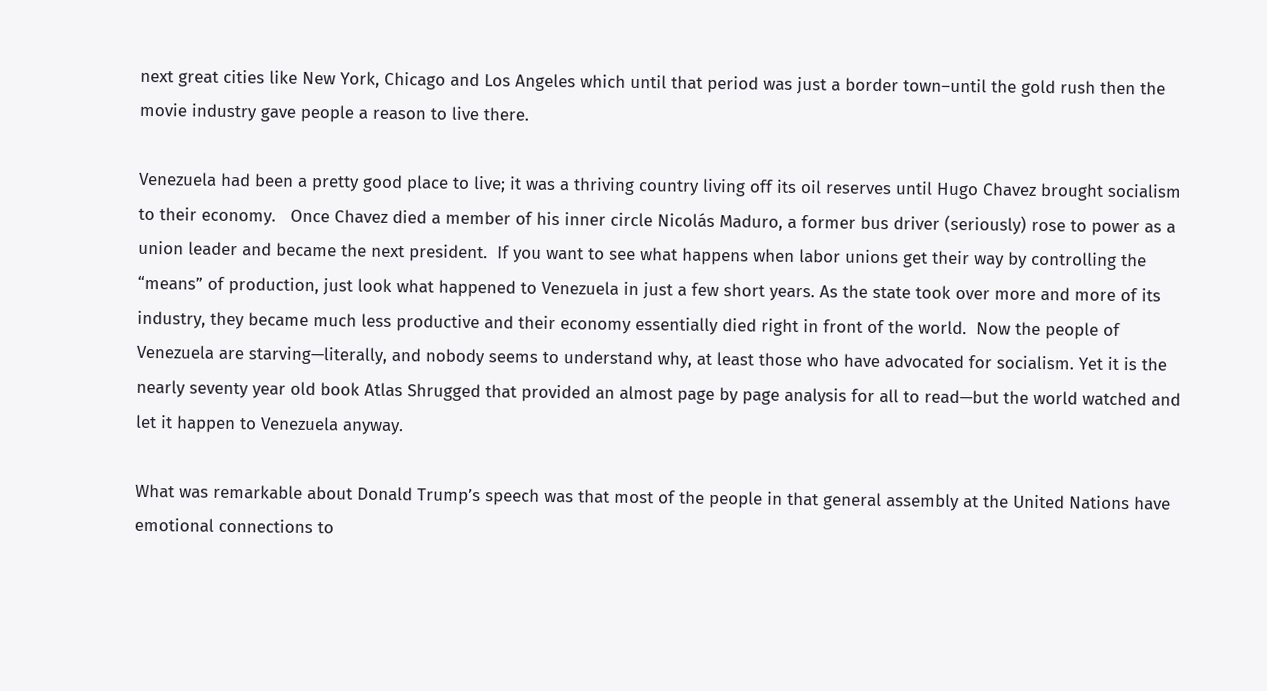next great cities like New York, Chicago and Los Angeles which until that period was just a border town–until the gold rush then the movie industry gave people a reason to live there.

Venezuela had been a pretty good place to live; it was a thriving country living off its oil reserves until Hugo Chavez brought socialism to their economy.   Once Chavez died a member of his inner circle Nicolás Maduro, a former bus driver (seriously) rose to power as a union leader and became the next president.  If you want to see what happens when labor unions get their way by controlling the “means” of production, just look what happened to Venezuela in just a few short years. As the state took over more and more of its industry, they became much less productive and their economy essentially died right in front of the world.  Now the people of Venezuela are starving—literally, and nobody seems to understand why, at least those who have advocated for socialism. Yet it is the nearly seventy year old book Atlas Shrugged that provided an almost page by page analysis for all to read—but the world watched and let it happen to Venezuela anyway.

What was remarkable about Donald Trump’s speech was that most of the people in that general assembly at the United Nations have emotional connections to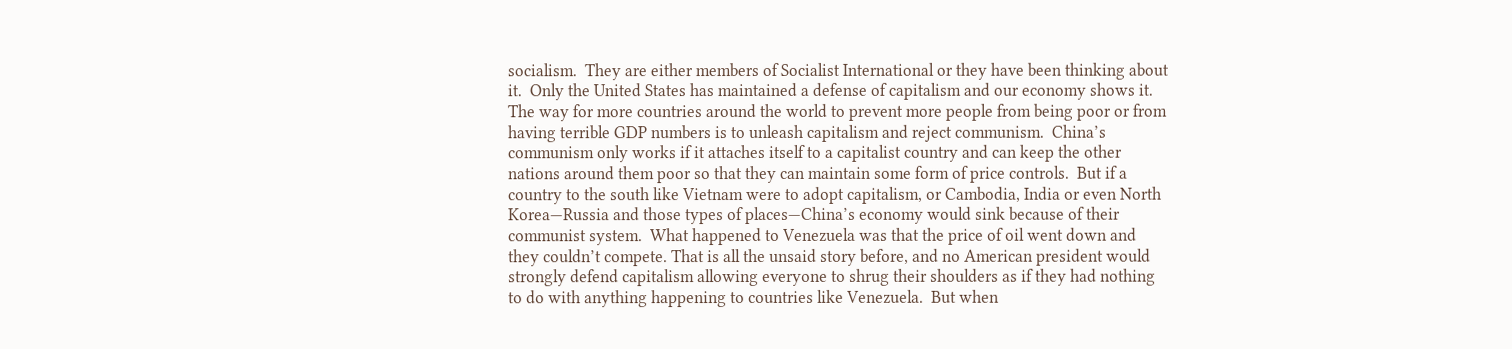socialism.  They are either members of Socialist International or they have been thinking about it.  Only the United States has maintained a defense of capitalism and our economy shows it.  The way for more countries around the world to prevent more people from being poor or from having terrible GDP numbers is to unleash capitalism and reject communism.  China’s communism only works if it attaches itself to a capitalist country and can keep the other nations around them poor so that they can maintain some form of price controls.  But if a country to the south like Vietnam were to adopt capitalism, or Cambodia, India or even North Korea—Russia and those types of places—China’s economy would sink because of their communist system.  What happened to Venezuela was that the price of oil went down and they couldn’t compete. That is all the unsaid story before, and no American president would strongly defend capitalism allowing everyone to shrug their shoulders as if they had nothing to do with anything happening to countries like Venezuela.  But when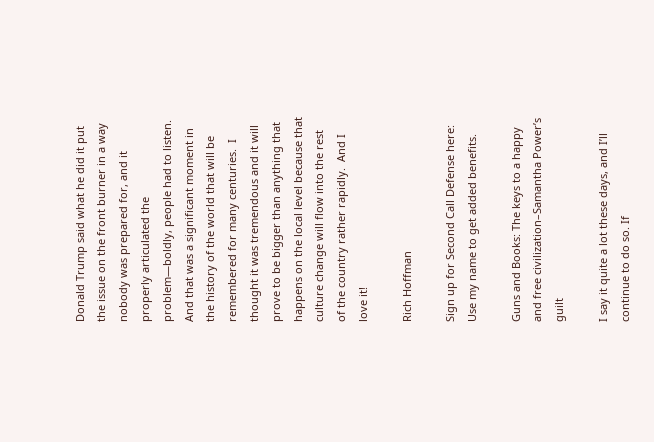Donald Trump said what he did it put the issue on the front burner in a way nobody was prepared for, and it properly articulated the problem—boldly, people had to listen.  And that was a significant moment in the history of the world that will be remembered for many centuries.  I thought it was tremendous and it will prove to be bigger than anything that happens on the local level because that culture change will flow into the rest of the country rather rapidly.  And I love it!

Rich Hoffman

Sign up for Second Call Defense here:  Use my name to get added benefits.

Guns and Books: The keys to a happy and free civilization–Samantha Power’s guilt

I say it quite a lot these days, and I’ll continue to do so. If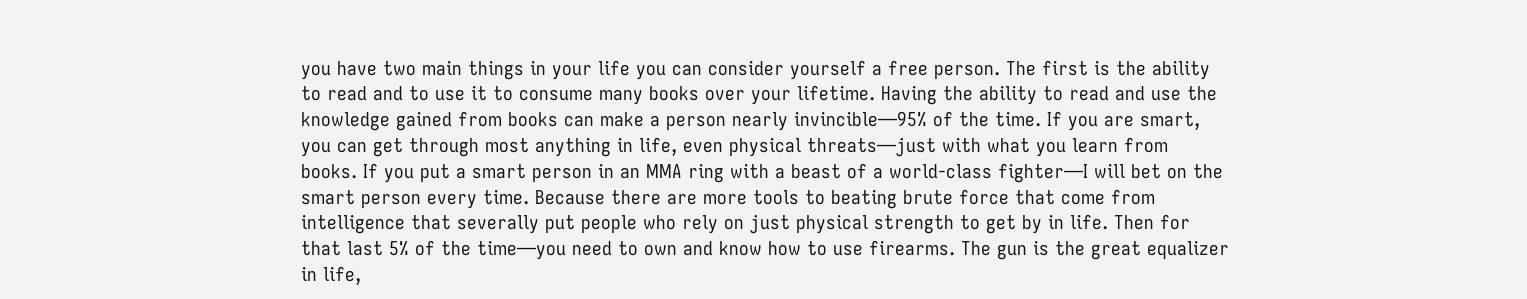you have two main things in your life you can consider yourself a free person. The first is the ability to read and to use it to consume many books over your lifetime. Having the ability to read and use the knowledge gained from books can make a person nearly invincible—95% of the time. If you are smart, you can get through most anything in life, even physical threats—just with what you learn from books. If you put a smart person in an MMA ring with a beast of a world-class fighter—I will bet on the smart person every time. Because there are more tools to beating brute force that come from intelligence that severally put people who rely on just physical strength to get by in life. Then for that last 5% of the time—you need to own and know how to use firearms. The gun is the great equalizer in life,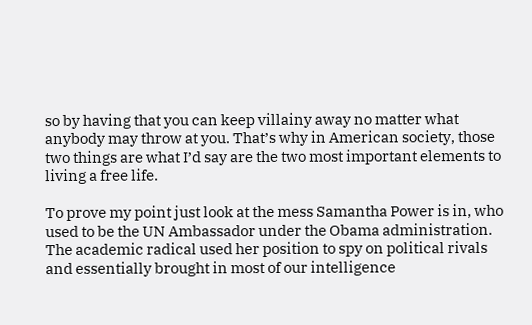so by having that you can keep villainy away no matter what anybody may throw at you. That’s why in American society, those two things are what I’d say are the two most important elements to living a free life.

To prove my point just look at the mess Samantha Power is in, who used to be the UN Ambassador under the Obama administration. The academic radical used her position to spy on political rivals and essentially brought in most of our intelligence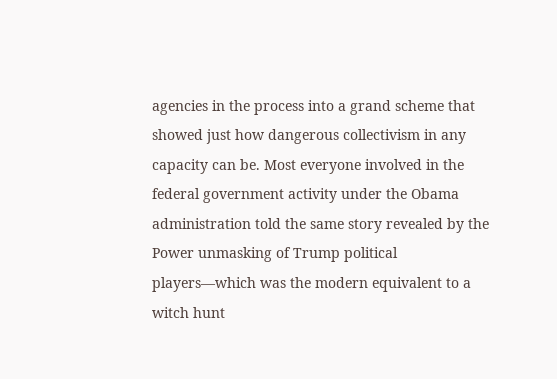agencies in the process into a grand scheme that showed just how dangerous collectivism in any capacity can be. Most everyone involved in the federal government activity under the Obama administration told the same story revealed by the Power unmasking of Trump political players—which was the modern equivalent to a witch hunt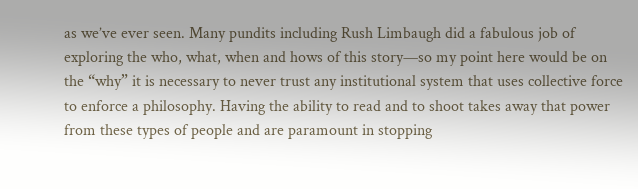as we’ve ever seen. Many pundits including Rush Limbaugh did a fabulous job of exploring the who, what, when and hows of this story—so my point here would be on the “why” it is necessary to never trust any institutional system that uses collective force to enforce a philosophy. Having the ability to read and to shoot takes away that power from these types of people and are paramount in stopping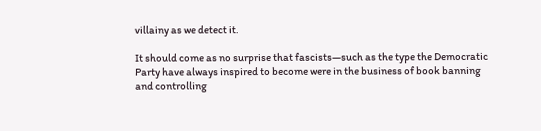villainy as we detect it.

It should come as no surprise that fascists—such as the type the Democratic Party have always inspired to become were in the business of book banning and controlling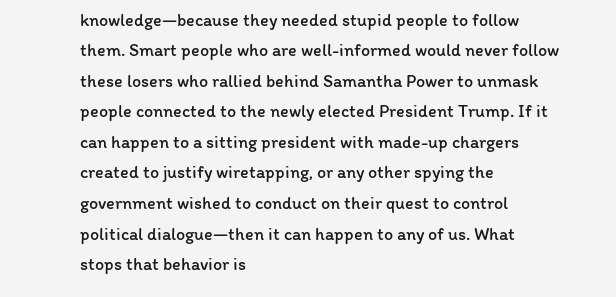knowledge—because they needed stupid people to follow them. Smart people who are well-informed would never follow these losers who rallied behind Samantha Power to unmask people connected to the newly elected President Trump. If it can happen to a sitting president with made-up chargers created to justify wiretapping, or any other spying the government wished to conduct on their quest to control political dialogue—then it can happen to any of us. What stops that behavior is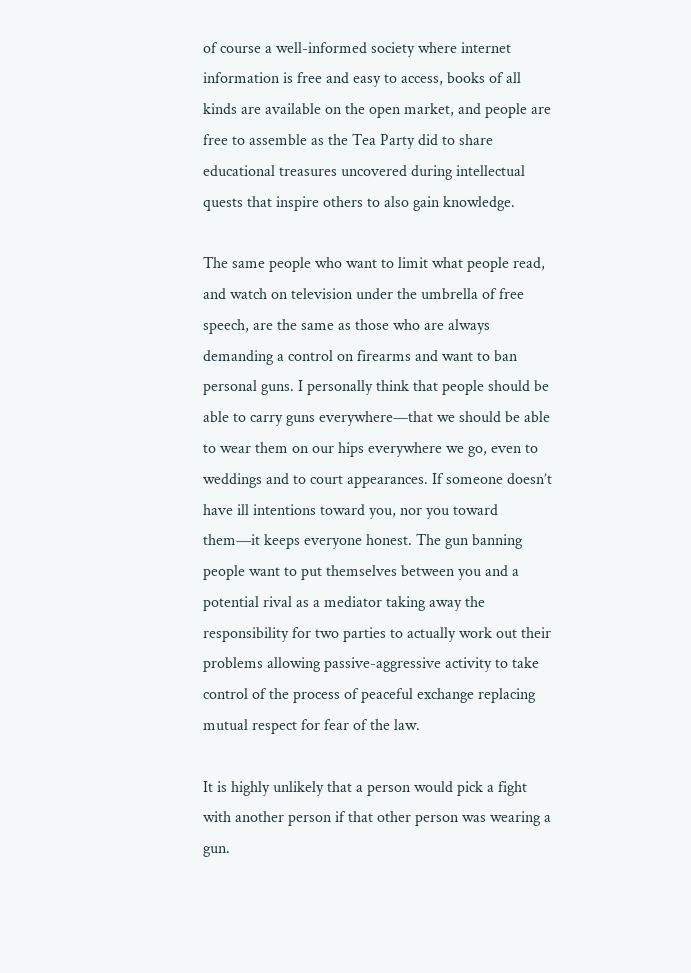of course a well-informed society where internet information is free and easy to access, books of all kinds are available on the open market, and people are free to assemble as the Tea Party did to share educational treasures uncovered during intellectual quests that inspire others to also gain knowledge.

The same people who want to limit what people read, and watch on television under the umbrella of free speech, are the same as those who are always demanding a control on firearms and want to ban personal guns. I personally think that people should be able to carry guns everywhere—that we should be able to wear them on our hips everywhere we go, even to weddings and to court appearances. If someone doesn’t have ill intentions toward you, nor you toward them—it keeps everyone honest. The gun banning people want to put themselves between you and a potential rival as a mediator taking away the responsibility for two parties to actually work out their problems allowing passive-aggressive activity to take control of the process of peaceful exchange replacing mutual respect for fear of the law.

It is highly unlikely that a person would pick a fight with another person if that other person was wearing a gun.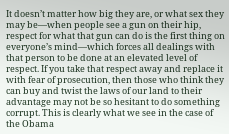It doesn’t matter how big they are, or what sex they may be—when people see a gun on their hip, respect for what that gun can do is the first thing on everyone’s mind—which forces all dealings with that person to be done at an elevated level of respect. If you take that respect away and replace it with fear of prosecution, then those who think they can buy and twist the laws of our land to their advantage may not be so hesitant to do something corrupt. This is clearly what we see in the case of the Obama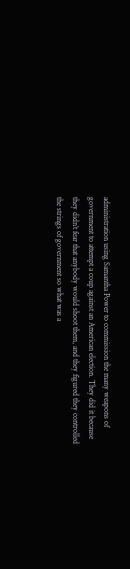administration using Samantha Power to commission the many weapons of government to attempt a coup against an American election. They did it because they didn’t fear that anybody would shoot them, and they figured they controlled the strings of government so what was a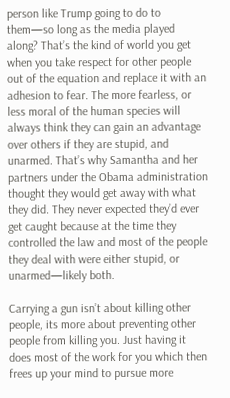person like Trump going to do to them—so long as the media played along? That’s the kind of world you get when you take respect for other people out of the equation and replace it with an adhesion to fear. The more fearless, or less moral of the human species will always think they can gain an advantage over others if they are stupid, and unarmed. That’s why Samantha and her partners under the Obama administration thought they would get away with what they did. They never expected they’d ever get caught because at the time they controlled the law and most of the people they deal with were either stupid, or unarmed—likely both.

Carrying a gun isn’t about killing other people, its more about preventing other people from killing you. Just having it does most of the work for you which then frees up your mind to pursue more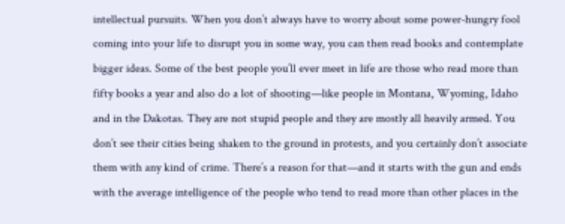intellectual pursuits. When you don’t always have to worry about some power-hungry fool coming into your life to disrupt you in some way, you can then read books and contemplate bigger ideas. Some of the best people you’ll ever meet in life are those who read more than fifty books a year and also do a lot of shooting—like people in Montana, Wyoming, Idaho and in the Dakotas. They are not stupid people and they are mostly all heavily armed. You don’t see their cities being shaken to the ground in protests, and you certainly don’t associate them with any kind of crime. There’s a reason for that—and it starts with the gun and ends with the average intelligence of the people who tend to read more than other places in the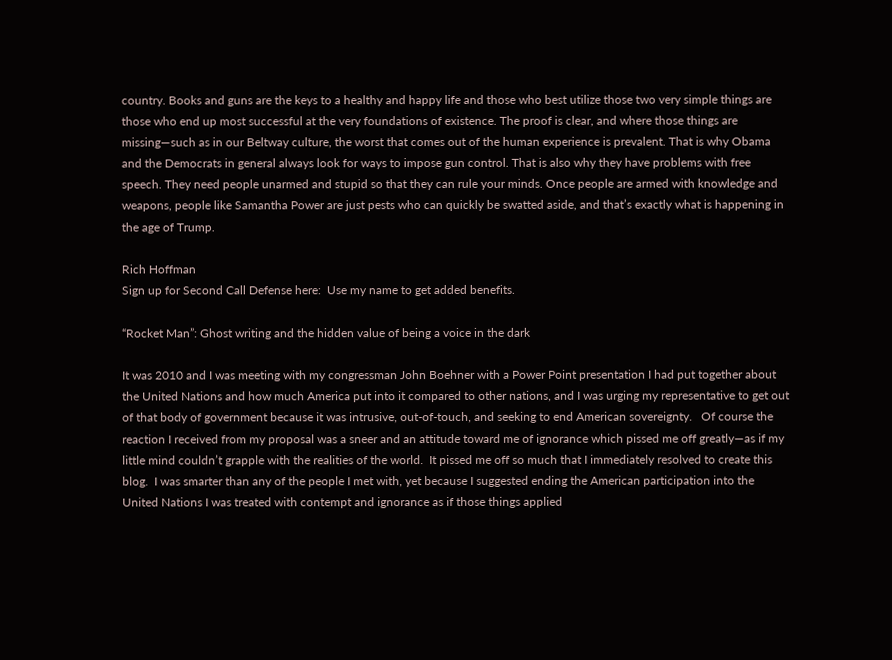country. Books and guns are the keys to a healthy and happy life and those who best utilize those two very simple things are those who end up most successful at the very foundations of existence. The proof is clear, and where those things are missing—such as in our Beltway culture, the worst that comes out of the human experience is prevalent. That is why Obama and the Democrats in general always look for ways to impose gun control. That is also why they have problems with free speech. They need people unarmed and stupid so that they can rule your minds. Once people are armed with knowledge and weapons, people like Samantha Power are just pests who can quickly be swatted aside, and that’s exactly what is happening in the age of Trump.

Rich Hoffman
Sign up for Second Call Defense here:  Use my name to get added benefits.

“Rocket Man”: Ghost writing and the hidden value of being a voice in the dark

It was 2010 and I was meeting with my congressman John Boehner with a Power Point presentation I had put together about the United Nations and how much America put into it compared to other nations, and I was urging my representative to get out of that body of government because it was intrusive, out-of-touch, and seeking to end American sovereignty.   Of course the reaction I received from my proposal was a sneer and an attitude toward me of ignorance which pissed me off greatly—as if my little mind couldn’t grapple with the realities of the world.  It pissed me off so much that I immediately resolved to create this blog.  I was smarter than any of the people I met with, yet because I suggested ending the American participation into the United Nations I was treated with contempt and ignorance as if those things applied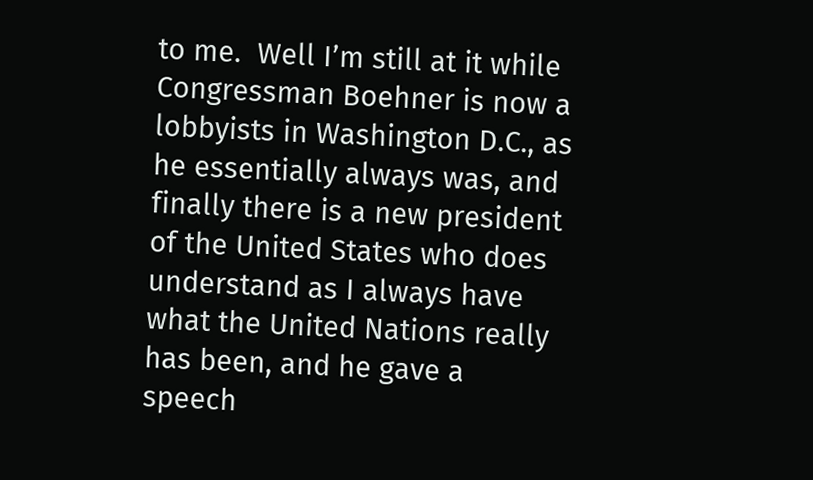to me.  Well I’m still at it while Congressman Boehner is now a lobbyists in Washington D.C., as he essentially always was, and finally there is a new president of the United States who does understand as I always have what the United Nations really has been, and he gave a speech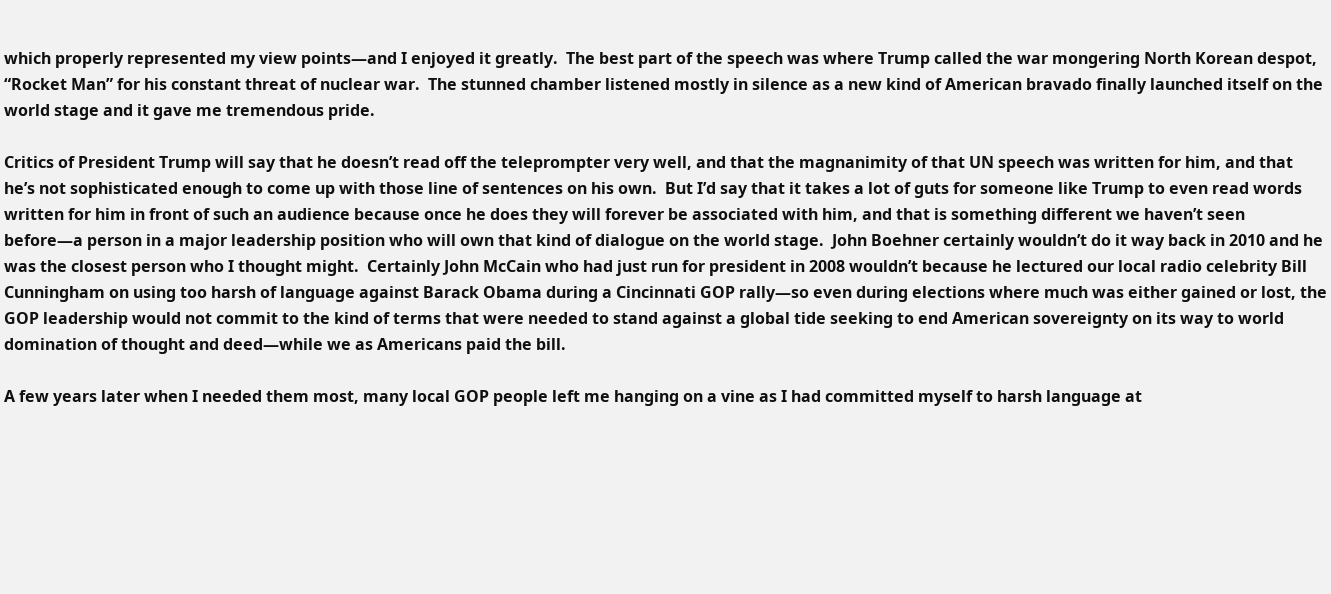which properly represented my view points—and I enjoyed it greatly.  The best part of the speech was where Trump called the war mongering North Korean despot, “Rocket Man” for his constant threat of nuclear war.  The stunned chamber listened mostly in silence as a new kind of American bravado finally launched itself on the world stage and it gave me tremendous pride.

Critics of President Trump will say that he doesn’t read off the teleprompter very well, and that the magnanimity of that UN speech was written for him, and that he’s not sophisticated enough to come up with those line of sentences on his own.  But I’d say that it takes a lot of guts for someone like Trump to even read words written for him in front of such an audience because once he does they will forever be associated with him, and that is something different we haven’t seen before—a person in a major leadership position who will own that kind of dialogue on the world stage.  John Boehner certainly wouldn’t do it way back in 2010 and he was the closest person who I thought might.  Certainly John McCain who had just run for president in 2008 wouldn’t because he lectured our local radio celebrity Bill Cunningham on using too harsh of language against Barack Obama during a Cincinnati GOP rally—so even during elections where much was either gained or lost, the GOP leadership would not commit to the kind of terms that were needed to stand against a global tide seeking to end American sovereignty on its way to world domination of thought and deed—while we as Americans paid the bill.

A few years later when I needed them most, many local GOP people left me hanging on a vine as I had committed myself to harsh language at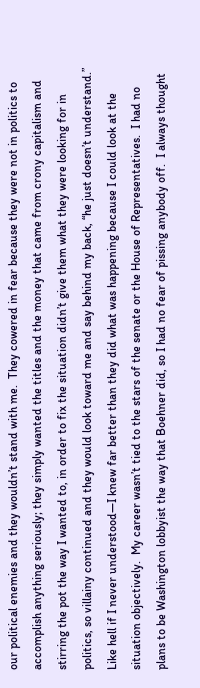our political enemies and they wouldn’t stand with me.  They cowered in fear because they were not in politics to accomplish anything seriously; they simply wanted the titles and the money that came from crony capitalism and stirring the pot the way I wanted to, in order to fix the situation didn’t give them what they were looking for in politics, so villainy continued and they would look toward me and say behind my back, “he just doesn’t understand.”  Like hell if I never understood—I knew far better than they did what was happening because I could look at the situation objectively.  My career wasn’t tied to the stars of the senate or the House of Representatives.  I had no plans to be Washington lobbyist the way that Boehner did, so I had no fear of pissing anybody off.  I always thought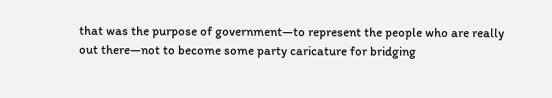that was the purpose of government—to represent the people who are really out there—not to become some party caricature for bridging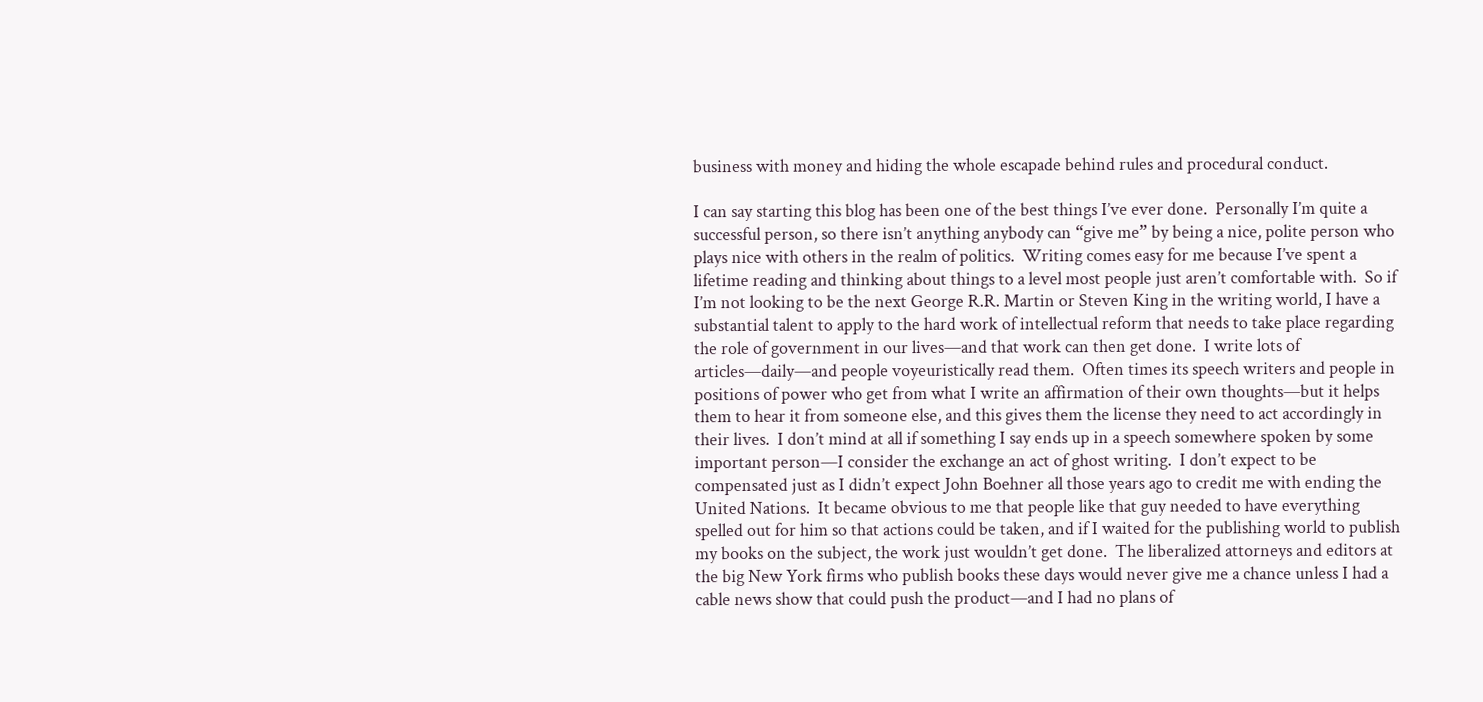business with money and hiding the whole escapade behind rules and procedural conduct.

I can say starting this blog has been one of the best things I’ve ever done.  Personally I’m quite a successful person, so there isn’t anything anybody can “give me” by being a nice, polite person who plays nice with others in the realm of politics.  Writing comes easy for me because I’ve spent a lifetime reading and thinking about things to a level most people just aren’t comfortable with.  So if I’m not looking to be the next George R.R. Martin or Steven King in the writing world, I have a substantial talent to apply to the hard work of intellectual reform that needs to take place regarding the role of government in our lives—and that work can then get done.  I write lots of articles—daily—and people voyeuristically read them.  Often times its speech writers and people in positions of power who get from what I write an affirmation of their own thoughts—but it helps them to hear it from someone else, and this gives them the license they need to act accordingly in their lives.  I don’t mind at all if something I say ends up in a speech somewhere spoken by some important person—I consider the exchange an act of ghost writing.  I don’t expect to be compensated just as I didn’t expect John Boehner all those years ago to credit me with ending the United Nations.  It became obvious to me that people like that guy needed to have everything spelled out for him so that actions could be taken, and if I waited for the publishing world to publish my books on the subject, the work just wouldn’t get done.  The liberalized attorneys and editors at the big New York firms who publish books these days would never give me a chance unless I had a cable news show that could push the product—and I had no plans of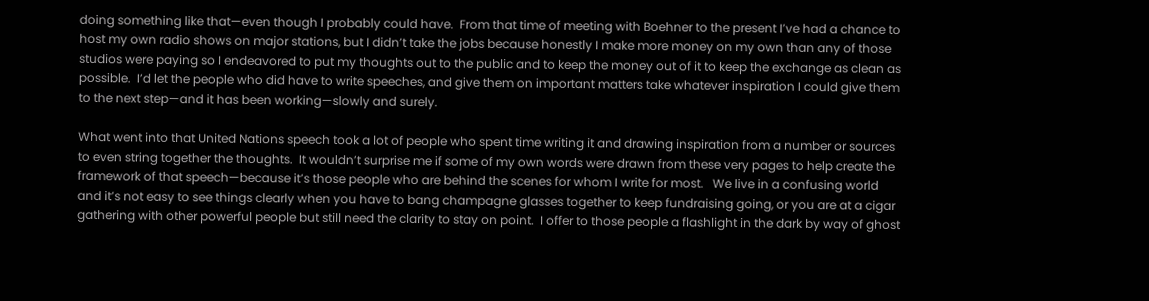doing something like that—even though I probably could have.  From that time of meeting with Boehner to the present I’ve had a chance to host my own radio shows on major stations, but I didn’t take the jobs because honestly I make more money on my own than any of those studios were paying so I endeavored to put my thoughts out to the public and to keep the money out of it to keep the exchange as clean as possible.  I’d let the people who did have to write speeches, and give them on important matters take whatever inspiration I could give them to the next step—and it has been working—slowly and surely.

What went into that United Nations speech took a lot of people who spent time writing it and drawing inspiration from a number or sources to even string together the thoughts.  It wouldn’t surprise me if some of my own words were drawn from these very pages to help create the framework of that speech—because it’s those people who are behind the scenes for whom I write for most.   We live in a confusing world and it’s not easy to see things clearly when you have to bang champagne glasses together to keep fundraising going, or you are at a cigar gathering with other powerful people but still need the clarity to stay on point.  I offer to those people a flashlight in the dark by way of ghost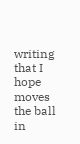writing that I hope moves the ball in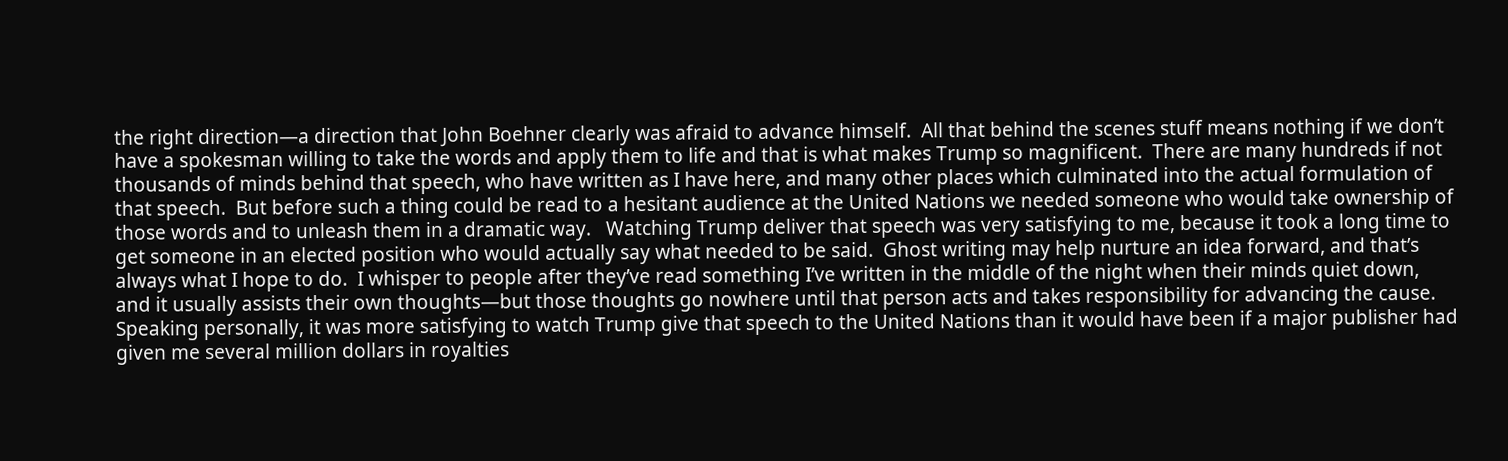the right direction—a direction that John Boehner clearly was afraid to advance himself.  All that behind the scenes stuff means nothing if we don’t have a spokesman willing to take the words and apply them to life and that is what makes Trump so magnificent.  There are many hundreds if not thousands of minds behind that speech, who have written as I have here, and many other places which culminated into the actual formulation of that speech.  But before such a thing could be read to a hesitant audience at the United Nations we needed someone who would take ownership of those words and to unleash them in a dramatic way.   Watching Trump deliver that speech was very satisfying to me, because it took a long time to get someone in an elected position who would actually say what needed to be said.  Ghost writing may help nurture an idea forward, and that’s always what I hope to do.  I whisper to people after they’ve read something I’ve written in the middle of the night when their minds quiet down, and it usually assists their own thoughts—but those thoughts go nowhere until that person acts and takes responsibility for advancing the cause.  Speaking personally, it was more satisfying to watch Trump give that speech to the United Nations than it would have been if a major publisher had given me several million dollars in royalties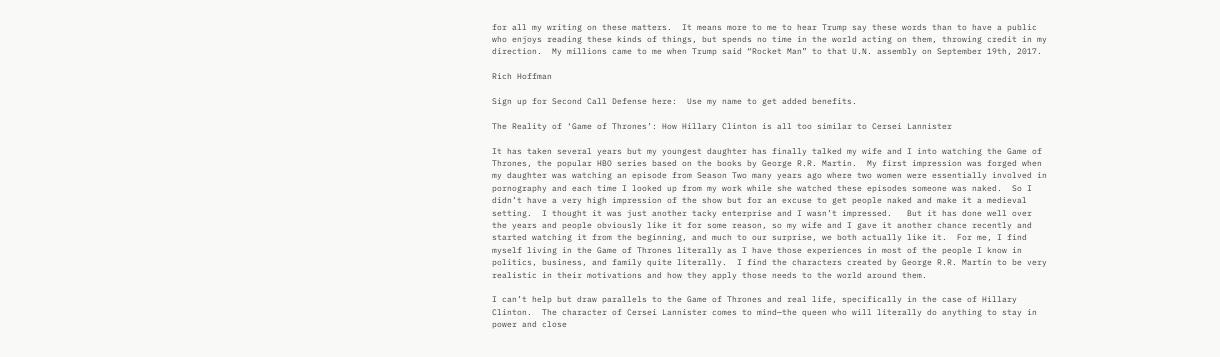for all my writing on these matters.  It means more to me to hear Trump say these words than to have a public who enjoys reading these kinds of things, but spends no time in the world acting on them, throwing credit in my direction.  My millions came to me when Trump said “Rocket Man” to that U.N. assembly on September 19th, 2017.

Rich Hoffman

Sign up for Second Call Defense here:  Use my name to get added benefits.

The Reality of ‘Game of Thrones’: How Hillary Clinton is all too similar to Cersei Lannister

It has taken several years but my youngest daughter has finally talked my wife and I into watching the Game of Thrones, the popular HBO series based on the books by George R.R. Martin.  My first impression was forged when my daughter was watching an episode from Season Two many years ago where two women were essentially involved in pornography and each time I looked up from my work while she watched these episodes someone was naked.  So I didn’t have a very high impression of the show but for an excuse to get people naked and make it a medieval setting.  I thought it was just another tacky enterprise and I wasn’t impressed.   But it has done well over the years and people obviously like it for some reason, so my wife and I gave it another chance recently and started watching it from the beginning, and much to our surprise, we both actually like it.  For me, I find myself living in the Game of Thrones literally as I have those experiences in most of the people I know in politics, business, and family quite literally.  I find the characters created by George R.R. Martin to be very realistic in their motivations and how they apply those needs to the world around them.

I can’t help but draw parallels to the Game of Thrones and real life, specifically in the case of Hillary Clinton.  The character of Cersei Lannister comes to mind—the queen who will literally do anything to stay in power and close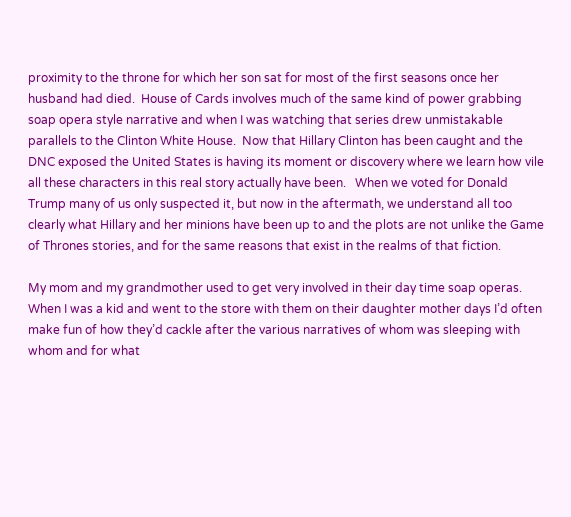proximity to the throne for which her son sat for most of the first seasons once her husband had died.  House of Cards involves much of the same kind of power grabbing soap opera style narrative and when I was watching that series drew unmistakable parallels to the Clinton White House.  Now that Hillary Clinton has been caught and the DNC exposed the United States is having its moment or discovery where we learn how vile all these characters in this real story actually have been.   When we voted for Donald Trump many of us only suspected it, but now in the aftermath, we understand all too clearly what Hillary and her minions have been up to and the plots are not unlike the Game of Thrones stories, and for the same reasons that exist in the realms of that fiction.

My mom and my grandmother used to get very involved in their day time soap operas.  When I was a kid and went to the store with them on their daughter mother days I’d often make fun of how they’d cackle after the various narratives of whom was sleeping with whom and for what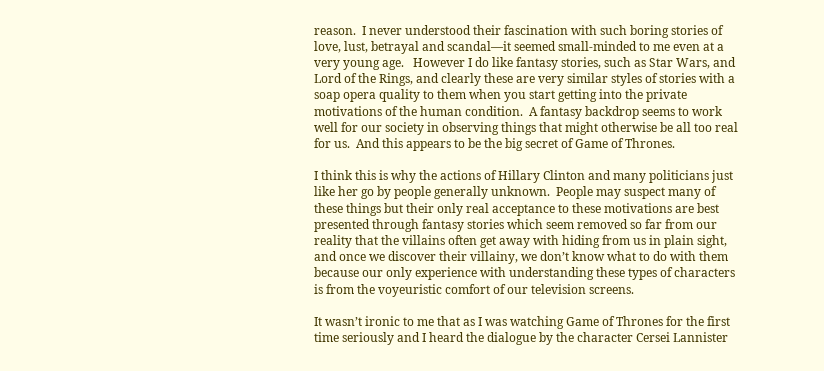reason.  I never understood their fascination with such boring stories of love, lust, betrayal and scandal—it seemed small-minded to me even at a very young age.   However I do like fantasy stories, such as Star Wars, and Lord of the Rings, and clearly these are very similar styles of stories with a soap opera quality to them when you start getting into the private motivations of the human condition.  A fantasy backdrop seems to work well for our society in observing things that might otherwise be all too real for us.  And this appears to be the big secret of Game of Thrones.

I think this is why the actions of Hillary Clinton and many politicians just like her go by people generally unknown.  People may suspect many of these things but their only real acceptance to these motivations are best presented through fantasy stories which seem removed so far from our reality that the villains often get away with hiding from us in plain sight, and once we discover their villainy, we don’t know what to do with them because our only experience with understanding these types of characters is from the voyeuristic comfort of our television screens.

It wasn’t ironic to me that as I was watching Game of Thrones for the first time seriously and I heard the dialogue by the character Cersei Lannister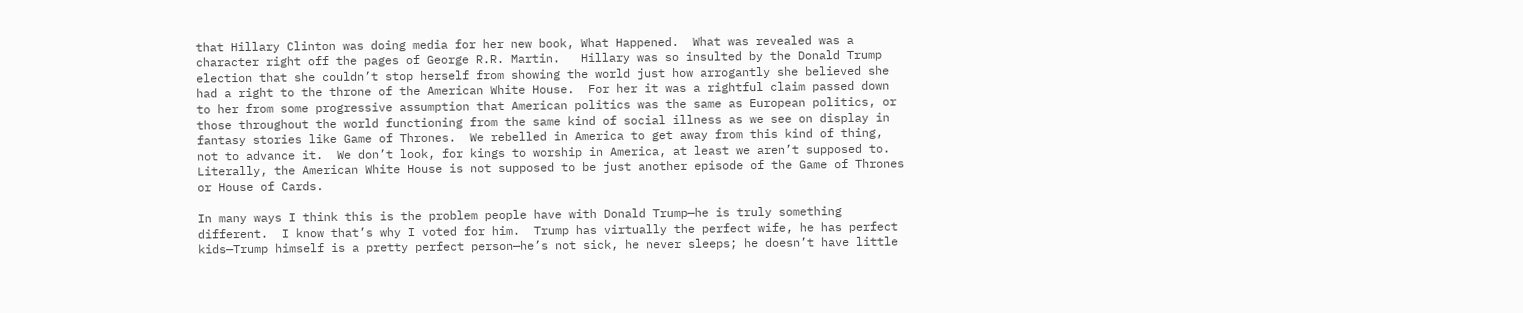that Hillary Clinton was doing media for her new book, What Happened.  What was revealed was a character right off the pages of George R.R. Martin.   Hillary was so insulted by the Donald Trump election that she couldn’t stop herself from showing the world just how arrogantly she believed she had a right to the throne of the American White House.  For her it was a rightful claim passed down to her from some progressive assumption that American politics was the same as European politics, or those throughout the world functioning from the same kind of social illness as we see on display in fantasy stories like Game of Thrones.  We rebelled in America to get away from this kind of thing, not to advance it.  We don’t look, for kings to worship in America, at least we aren’t supposed to.  Literally, the American White House is not supposed to be just another episode of the Game of Thrones or House of Cards.

In many ways I think this is the problem people have with Donald Trump—he is truly something different.  I know that’s why I voted for him.  Trump has virtually the perfect wife, he has perfect kids—Trump himself is a pretty perfect person—he’s not sick, he never sleeps; he doesn’t have little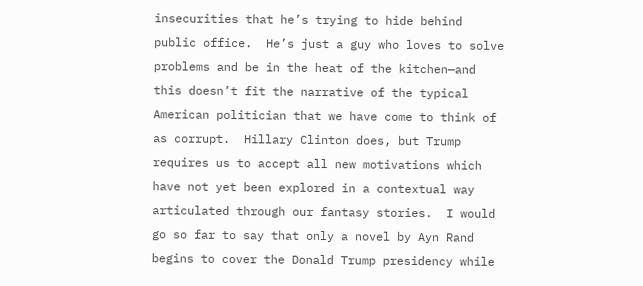insecurities that he’s trying to hide behind public office.  He’s just a guy who loves to solve problems and be in the heat of the kitchen—and this doesn’t fit the narrative of the typical American politician that we have come to think of as corrupt.  Hillary Clinton does, but Trump requires us to accept all new motivations which have not yet been explored in a contextual way articulated through our fantasy stories.  I would go so far to say that only a novel by Ayn Rand begins to cover the Donald Trump presidency while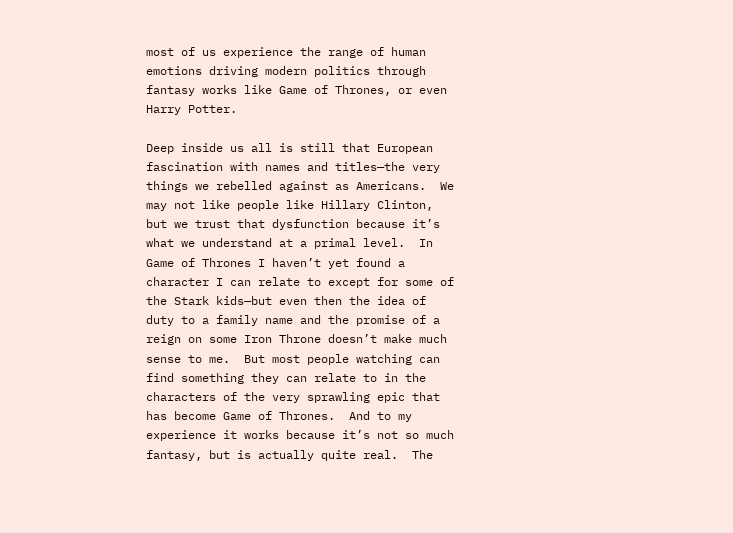most of us experience the range of human emotions driving modern politics through fantasy works like Game of Thrones, or even Harry Potter.

Deep inside us all is still that European fascination with names and titles—the very things we rebelled against as Americans.  We may not like people like Hillary Clinton, but we trust that dysfunction because it’s what we understand at a primal level.  In Game of Thrones I haven’t yet found a character I can relate to except for some of the Stark kids—but even then the idea of duty to a family name and the promise of a reign on some Iron Throne doesn’t make much sense to me.  But most people watching can find something they can relate to in the characters of the very sprawling epic that has become Game of Thrones.  And to my experience it works because it’s not so much fantasy, but is actually quite real.  The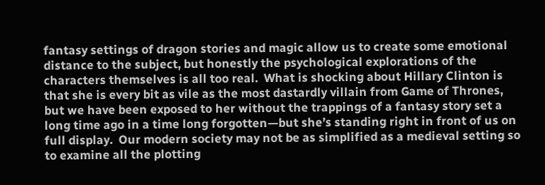fantasy settings of dragon stories and magic allow us to create some emotional distance to the subject, but honestly the psychological explorations of the characters themselves is all too real.  What is shocking about Hillary Clinton is that she is every bit as vile as the most dastardly villain from Game of Thrones, but we have been exposed to her without the trappings of a fantasy story set a long time ago in a time long forgotten—but she’s standing right in front of us on full display.  Our modern society may not be as simplified as a medieval setting so to examine all the plotting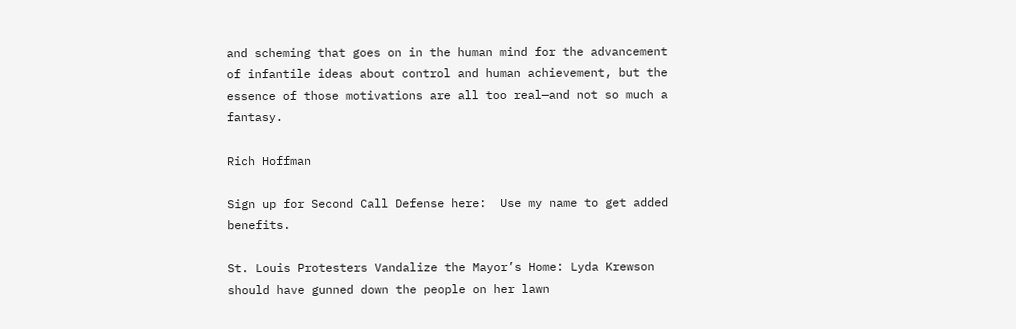and scheming that goes on in the human mind for the advancement of infantile ideas about control and human achievement, but the essence of those motivations are all too real—and not so much a fantasy.

Rich Hoffman

Sign up for Second Call Defense here:  Use my name to get added benefits.

St. Louis Protesters Vandalize the Mayor’s Home: Lyda Krewson should have gunned down the people on her lawn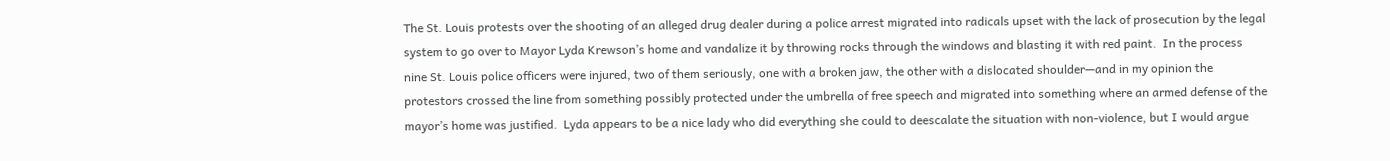The St. Louis protests over the shooting of an alleged drug dealer during a police arrest migrated into radicals upset with the lack of prosecution by the legal system to go over to Mayor Lyda Krewson’s home and vandalize it by throwing rocks through the windows and blasting it with red paint.  In the process nine St. Louis police officers were injured, two of them seriously, one with a broken jaw, the other with a dislocated shoulder—and in my opinion the protestors crossed the line from something possibly protected under the umbrella of free speech and migrated into something where an armed defense of the mayor’s home was justified.  Lyda appears to be a nice lady who did everything she could to deescalate the situation with non-violence, but I would argue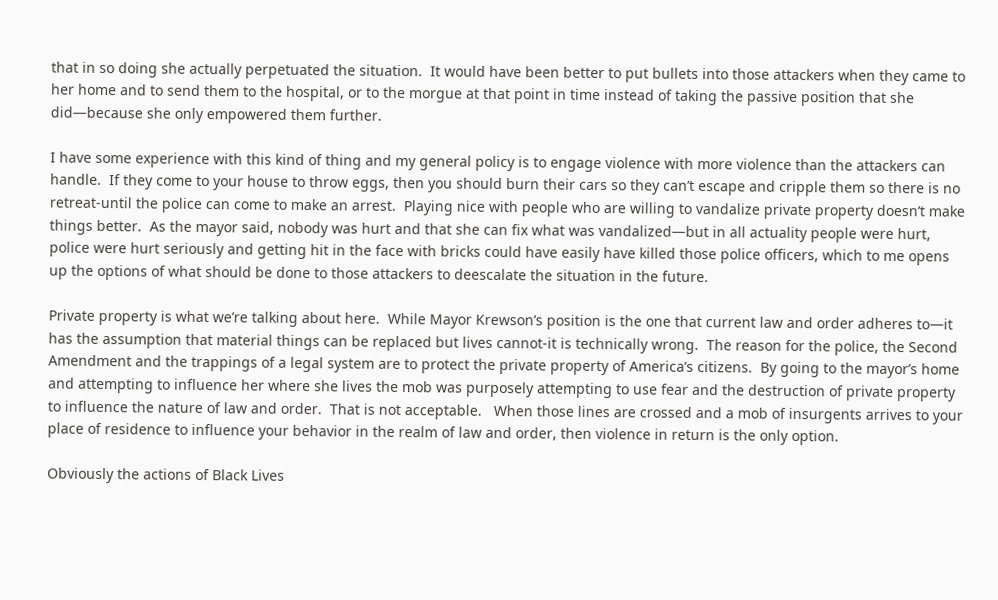that in so doing she actually perpetuated the situation.  It would have been better to put bullets into those attackers when they came to her home and to send them to the hospital, or to the morgue at that point in time instead of taking the passive position that she did—because she only empowered them further.

I have some experience with this kind of thing and my general policy is to engage violence with more violence than the attackers can handle.  If they come to your house to throw eggs, then you should burn their cars so they can’t escape and cripple them so there is no retreat-until the police can come to make an arrest.  Playing nice with people who are willing to vandalize private property doesn’t make things better.  As the mayor said, nobody was hurt and that she can fix what was vandalized—but in all actuality people were hurt, police were hurt seriously and getting hit in the face with bricks could have easily have killed those police officers, which to me opens up the options of what should be done to those attackers to deescalate the situation in the future.

Private property is what we’re talking about here.  While Mayor Krewson’s position is the one that current law and order adheres to—it has the assumption that material things can be replaced but lives cannot-it is technically wrong.  The reason for the police, the Second Amendment and the trappings of a legal system are to protect the private property of America’s citizens.  By going to the mayor’s home and attempting to influence her where she lives the mob was purposely attempting to use fear and the destruction of private property to influence the nature of law and order.  That is not acceptable.   When those lines are crossed and a mob of insurgents arrives to your place of residence to influence your behavior in the realm of law and order, then violence in return is the only option.

Obviously the actions of Black Lives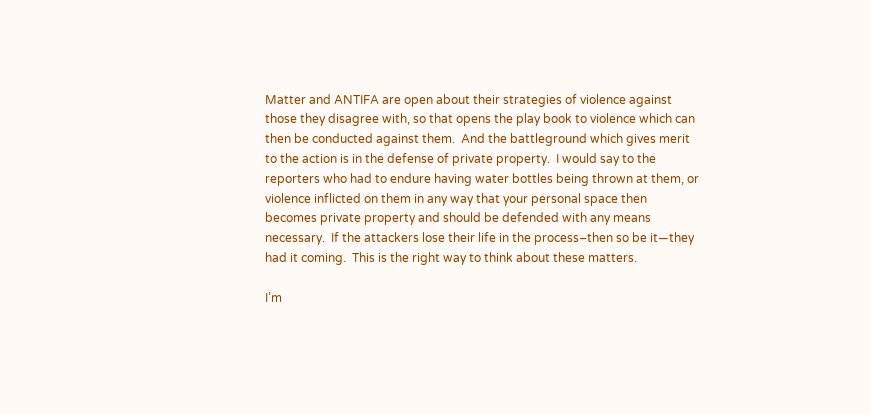Matter and ANTIFA are open about their strategies of violence against those they disagree with, so that opens the play book to violence which can then be conducted against them.  And the battleground which gives merit to the action is in the defense of private property.  I would say to the reporters who had to endure having water bottles being thrown at them, or violence inflicted on them in any way that your personal space then becomes private property and should be defended with any means necessary.  If the attackers lose their life in the process–then so be it—they had it coming.  This is the right way to think about these matters.

I’m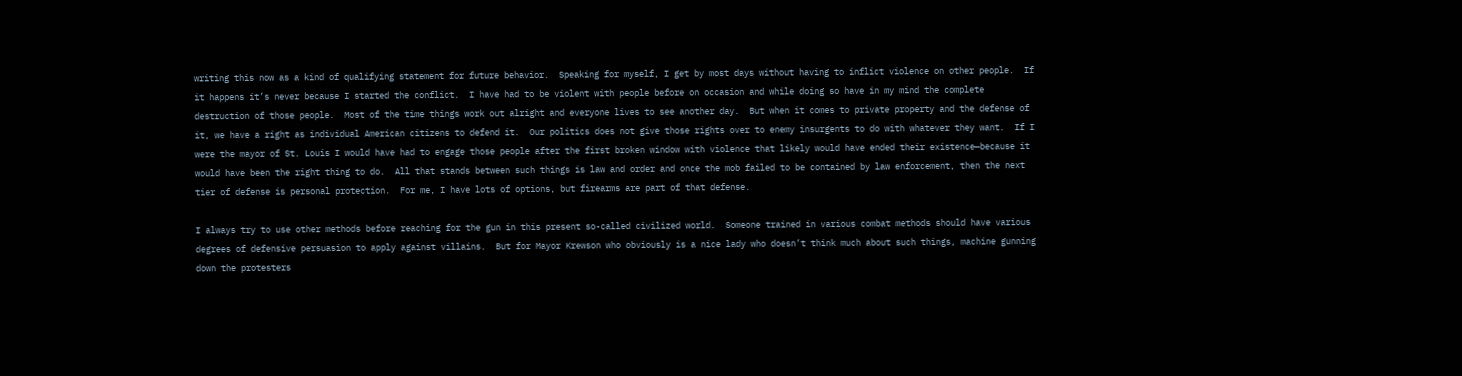writing this now as a kind of qualifying statement for future behavior.  Speaking for myself, I get by most days without having to inflict violence on other people.  If it happens it’s never because I started the conflict.  I have had to be violent with people before on occasion and while doing so have in my mind the complete destruction of those people.  Most of the time things work out alright and everyone lives to see another day.  But when it comes to private property and the defense of it, we have a right as individual American citizens to defend it.  Our politics does not give those rights over to enemy insurgents to do with whatever they want.  If I were the mayor of St. Louis I would have had to engage those people after the first broken window with violence that likely would have ended their existence—because it would have been the right thing to do.  All that stands between such things is law and order and once the mob failed to be contained by law enforcement, then the next tier of defense is personal protection.  For me, I have lots of options, but firearms are part of that defense.

I always try to use other methods before reaching for the gun in this present so-called civilized world.  Someone trained in various combat methods should have various degrees of defensive persuasion to apply against villains.  But for Mayor Krewson who obviously is a nice lady who doesn’t think much about such things, machine gunning down the protesters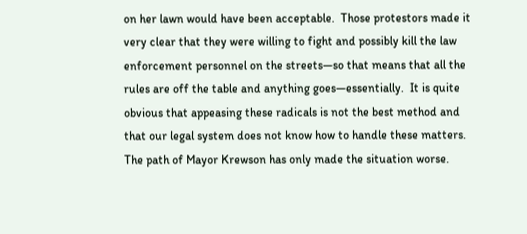on her lawn would have been acceptable.  Those protestors made it very clear that they were willing to fight and possibly kill the law enforcement personnel on the streets—so that means that all the rules are off the table and anything goes—essentially.  It is quite obvious that appeasing these radicals is not the best method and that our legal system does not know how to handle these matters.  The path of Mayor Krewson has only made the situation worse.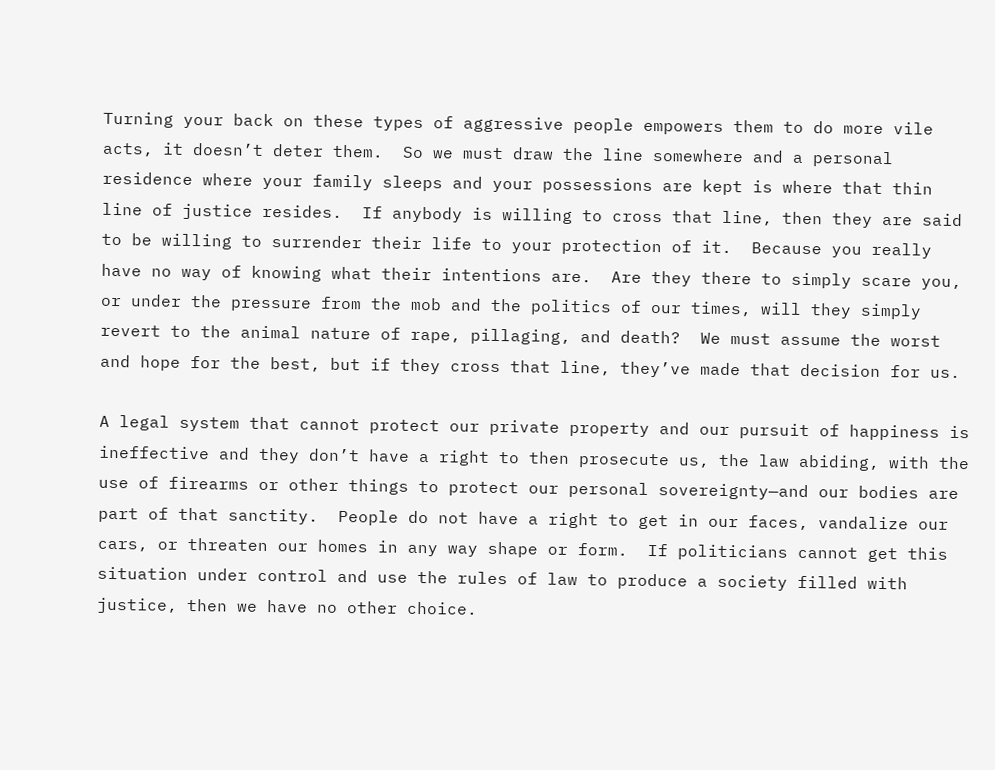Turning your back on these types of aggressive people empowers them to do more vile acts, it doesn’t deter them.  So we must draw the line somewhere and a personal residence where your family sleeps and your possessions are kept is where that thin line of justice resides.  If anybody is willing to cross that line, then they are said to be willing to surrender their life to your protection of it.  Because you really have no way of knowing what their intentions are.  Are they there to simply scare you, or under the pressure from the mob and the politics of our times, will they simply revert to the animal nature of rape, pillaging, and death?  We must assume the worst and hope for the best, but if they cross that line, they’ve made that decision for us.

A legal system that cannot protect our private property and our pursuit of happiness is ineffective and they don’t have a right to then prosecute us, the law abiding, with the use of firearms or other things to protect our personal sovereignty—and our bodies are part of that sanctity.  People do not have a right to get in our faces, vandalize our cars, or threaten our homes in any way shape or form.  If politicians cannot get this situation under control and use the rules of law to produce a society filled with justice, then we have no other choice.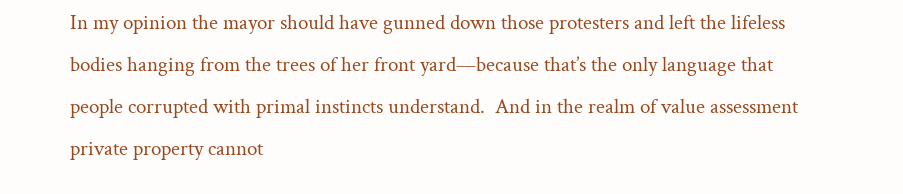In my opinion the mayor should have gunned down those protesters and left the lifeless bodies hanging from the trees of her front yard—because that’s the only language that people corrupted with primal instincts understand.  And in the realm of value assessment private property cannot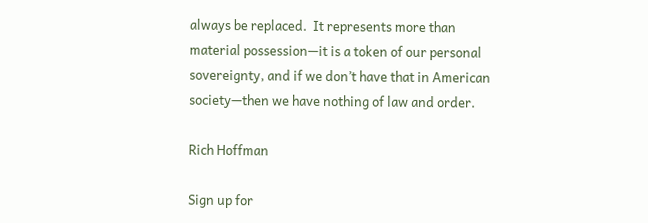always be replaced.  It represents more than material possession—it is a token of our personal sovereignty, and if we don’t have that in American society—then we have nothing of law and order.

Rich Hoffman

Sign up for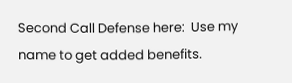Second Call Defense here:  Use my name to get added benefits.